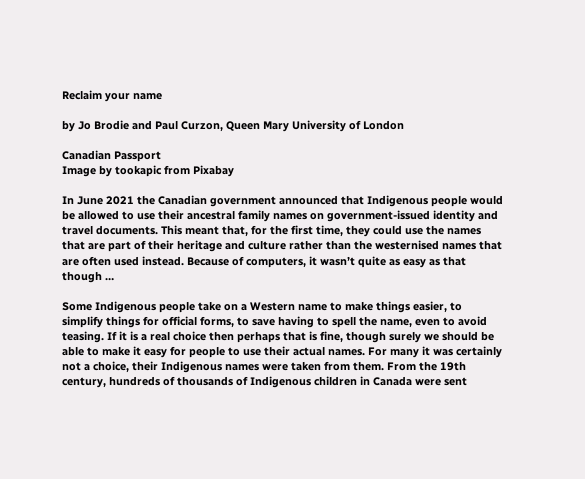Reclaim your name

by Jo Brodie and Paul Curzon, Queen Mary University of London

Canadian Passport
Image by tookapic from Pixabay

In June 2021 the Canadian government announced that Indigenous people would be allowed to use their ancestral family names on government-issued identity and travel documents. This meant that, for the first time, they could use the names that are part of their heritage and culture rather than the westernised names that are often used instead. Because of computers, it wasn’t quite as easy as that though …

Some Indigenous people take on a Western name to make things easier, to simplify things for official forms, to save having to spell the name, even to avoid teasing. If it is a real choice then perhaps that is fine, though surely we should be able to make it easy for people to use their actual names. For many it was certainly not a choice, their Indigenous names were taken from them. From the 19th century, hundreds of thousands of Indigenous children in Canada were sent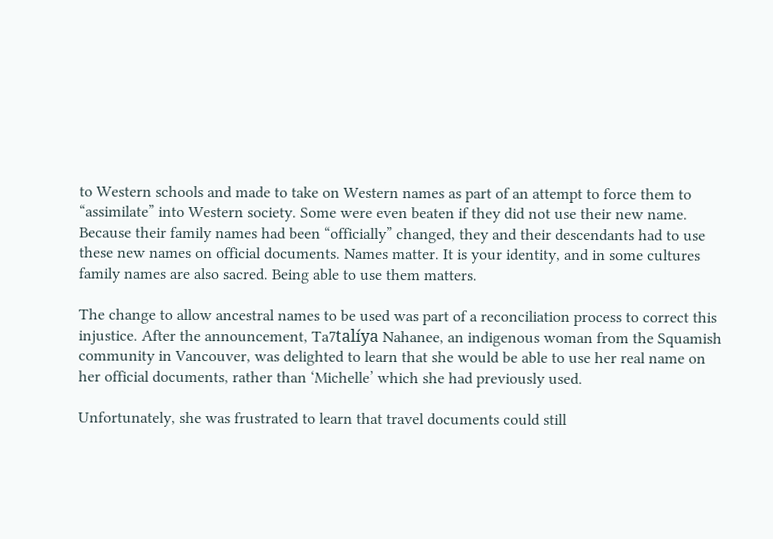to Western schools and made to take on Western names as part of an attempt to force them to “assimilate” into Western society. Some were even beaten if they did not use their new name. Because their family names had been “officially” changed, they and their descendants had to use these new names on official documents. Names matter. It is your identity, and in some cultures family names are also sacred. Being able to use them matters.

The change to allow ancestral names to be used was part of a reconciliation process to correct this injustice. After the announcement, Ta7talíya Nahanee, an indigenous woman from the Squamish community in Vancouver, was delighted to learn that she would be able to use her real name on her official documents, rather than ‘Michelle’ which she had previously used.

Unfortunately, she was frustrated to learn that travel documents could still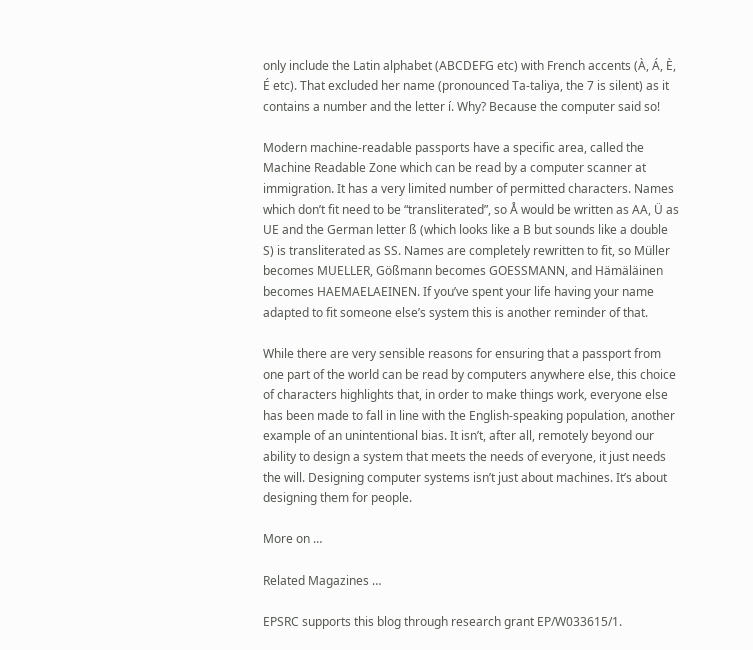only include the Latin alphabet (ABCDEFG etc) with French accents (À, Á, È, É etc). That excluded her name (pronounced Ta-taliya, the 7 is silent) as it contains a number and the letter í. Why? Because the computer said so!

Modern machine-readable passports have a specific area, called the Machine Readable Zone which can be read by a computer scanner at immigration. It has a very limited number of permitted characters. Names which don’t fit need to be “transliterated”, so Å would be written as AA, Ü as UE and the German letter ß (which looks like a B but sounds like a double S) is transliterated as SS. Names are completely rewritten to fit, so Müller becomes MUELLER, Gößmann becomes GOESSMANN, and Hämäläinen becomes HAEMAELAEINEN. If you’ve spent your life having your name adapted to fit someone else’s system this is another reminder of that.

While there are very sensible reasons for ensuring that a passport from one part of the world can be read by computers anywhere else, this choice of characters highlights that, in order to make things work, everyone else has been made to fall in line with the English-speaking population, another example of an unintentional bias. It isn’t, after all, remotely beyond our ability to design a system that meets the needs of everyone, it just needs the will. Designing computer systems isn’t just about machines. It’s about designing them for people.

More on …

Related Magazines …

EPSRC supports this blog through research grant EP/W033615/1.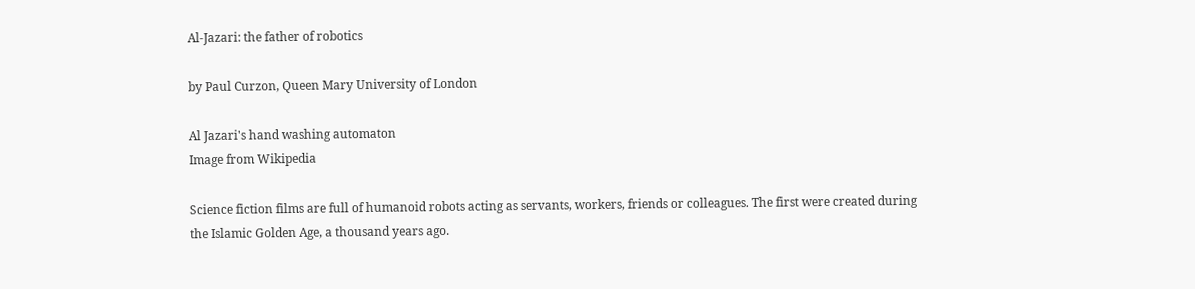Al-Jazari: the father of robotics

by Paul Curzon, Queen Mary University of London

Al Jazari's hand washing automaton
Image from Wikipedia

Science fiction films are full of humanoid robots acting as servants, workers, friends or colleagues. The first were created during the Islamic Golden Age, a thousand years ago.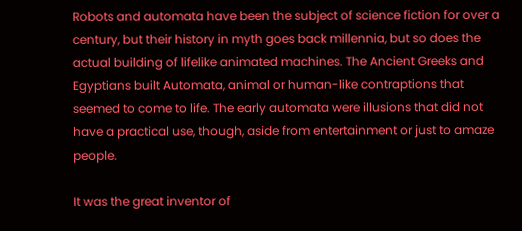Robots and automata have been the subject of science fiction for over a century, but their history in myth goes back millennia, but so does the actual building of lifelike animated machines. The Ancient Greeks and Egyptians built Automata, animal or human-like contraptions that seemed to come to life. The early automata were illusions that did not have a practical use, though, aside from entertainment or just to amaze people.

It was the great inventor of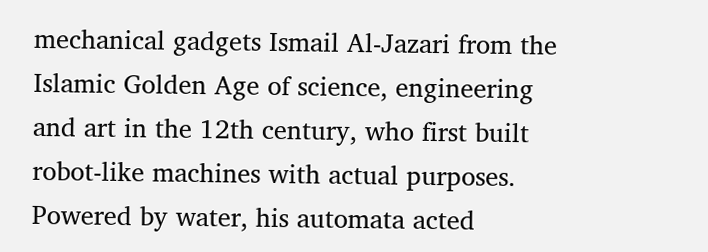mechanical gadgets Ismail Al-Jazari from the Islamic Golden Age of science, engineering and art in the 12th century, who first built robot-like machines with actual purposes. Powered by water, his automata acted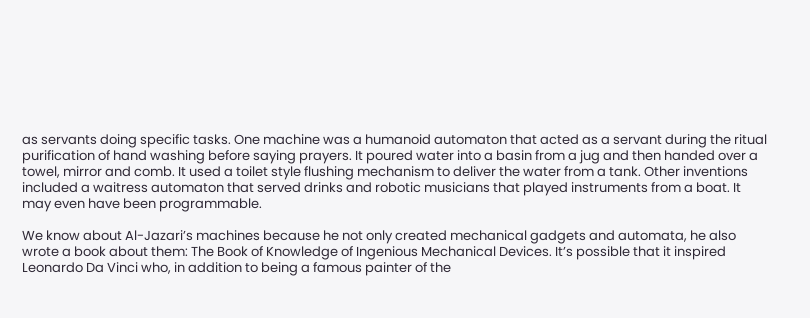as servants doing specific tasks. One machine was a humanoid automaton that acted as a servant during the ritual purification of hand washing before saying prayers. It poured water into a basin from a jug and then handed over a towel, mirror and comb. It used a toilet style flushing mechanism to deliver the water from a tank. Other inventions included a waitress automaton that served drinks and robotic musicians that played instruments from a boat. It may even have been programmable.

We know about Al-Jazari’s machines because he not only created mechanical gadgets and automata, he also wrote a book about them: The Book of Knowledge of Ingenious Mechanical Devices. It’s possible that it inspired Leonardo Da Vinci who, in addition to being a famous painter of the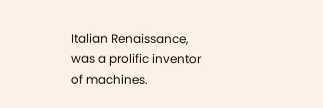Italian Renaissance, was a prolific inventor of machines.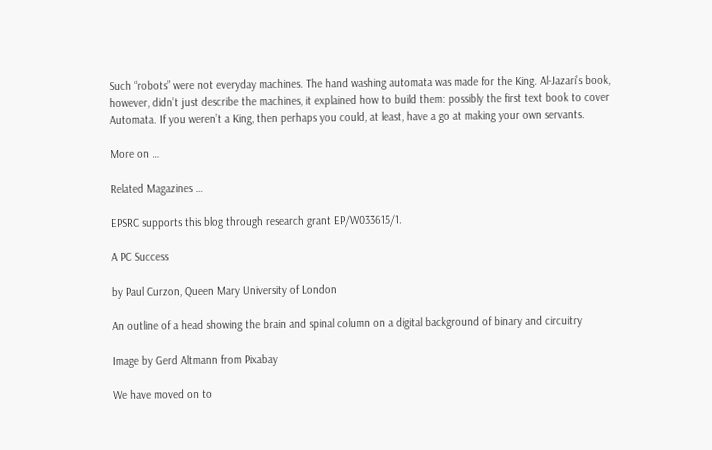Such “robots” were not everyday machines. The hand washing automata was made for the King. Al-Jazari’s book, however, didn’t just describe the machines, it explained how to build them: possibly the first text book to cover Automata. If you weren’t a King, then perhaps you could, at least, have a go at making your own servants.

More on …

Related Magazines …

EPSRC supports this blog through research grant EP/W033615/1.

A PC Success

by Paul Curzon, Queen Mary University of London

An outline of a head showing the brain and spinal column on a digital background of binary and circuitry

Image by Gerd Altmann from Pixabay

We have moved on to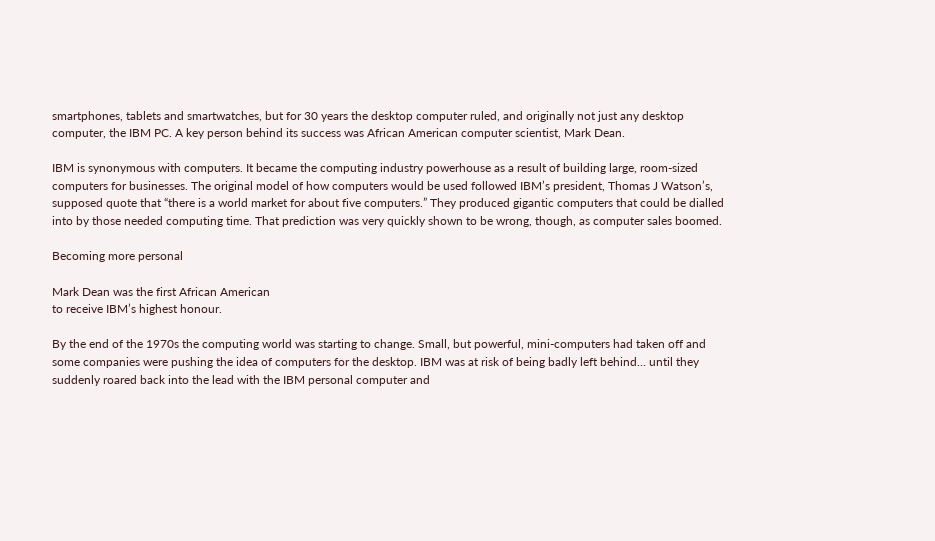smartphones, tablets and smartwatches, but for 30 years the desktop computer ruled, and originally not just any desktop computer, the IBM PC. A key person behind its success was African American computer scientist, Mark Dean.

IBM is synonymous with computers. It became the computing industry powerhouse as a result of building large, room-sized computers for businesses. The original model of how computers would be used followed IBM’s president, Thomas J Watson’s, supposed quote that “there is a world market for about five computers.” They produced gigantic computers that could be dialled into by those needed computing time. That prediction was very quickly shown to be wrong, though, as computer sales boomed.

Becoming more personal

Mark Dean was the first African American
to receive IBM’s highest honour.

By the end of the 1970s the computing world was starting to change. Small, but powerful, mini-computers had taken off and some companies were pushing the idea of computers for the desktop. IBM was at risk of being badly left behind… until they suddenly roared back into the lead with the IBM personal computer and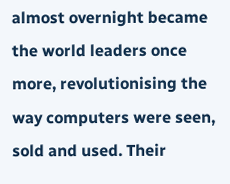almost overnight became the world leaders once more, revolutionising the way computers were seen, sold and used. Their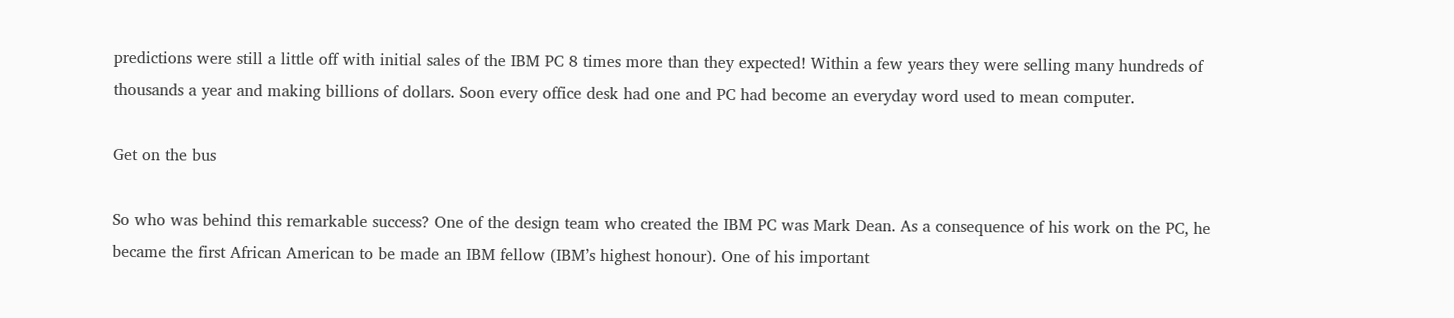predictions were still a little off with initial sales of the IBM PC 8 times more than they expected! Within a few years they were selling many hundreds of thousands a year and making billions of dollars. Soon every office desk had one and PC had become an everyday word used to mean computer.

Get on the bus

So who was behind this remarkable success? One of the design team who created the IBM PC was Mark Dean. As a consequence of his work on the PC, he became the first African American to be made an IBM fellow (IBM’s highest honour). One of his important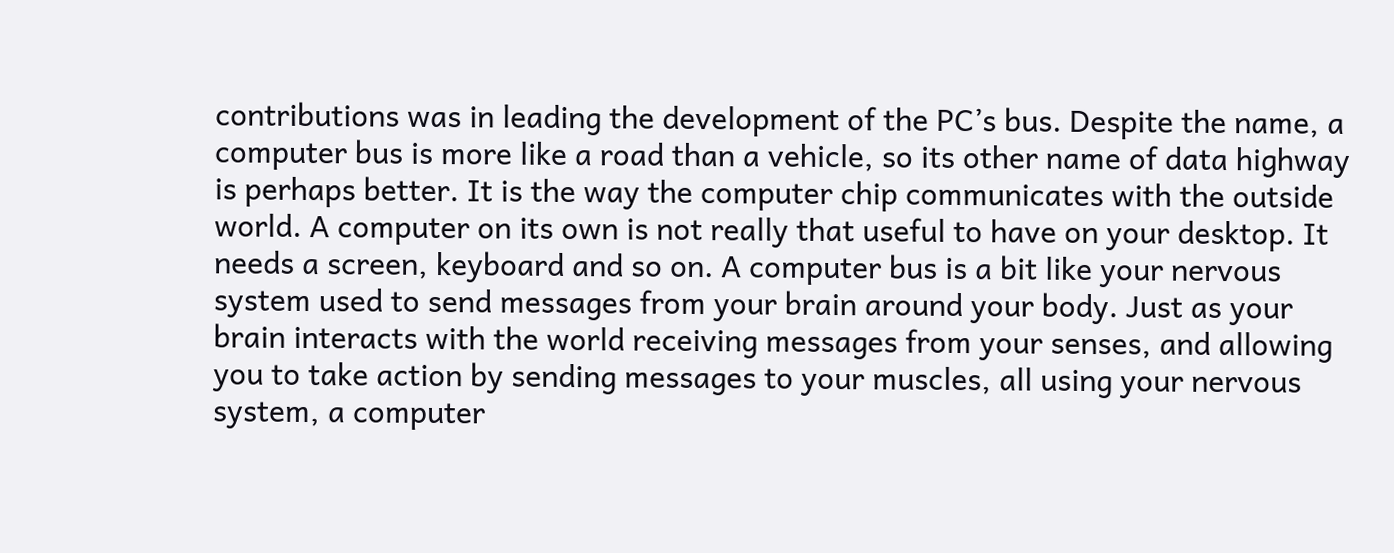contributions was in leading the development of the PC’s bus. Despite the name, a computer bus is more like a road than a vehicle, so its other name of data highway is perhaps better. It is the way the computer chip communicates with the outside world. A computer on its own is not really that useful to have on your desktop. It needs a screen, keyboard and so on. A computer bus is a bit like your nervous system used to send messages from your brain around your body. Just as your brain interacts with the world receiving messages from your senses, and allowing you to take action by sending messages to your muscles, all using your nervous system, a computer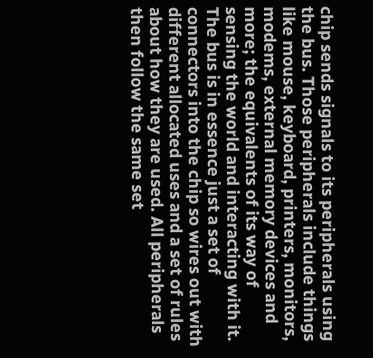chip sends signals to its peripherals using the bus. Those peripherals include things like mouse, keyboard, printers, monitors, modems, external memory devices and more; the equivalents of its way of sensing the world and interacting with it. The bus is in essence just a set of connectors into the chip so wires out with different allocated uses and a set of rules about how they are used. All peripherals then follow the same set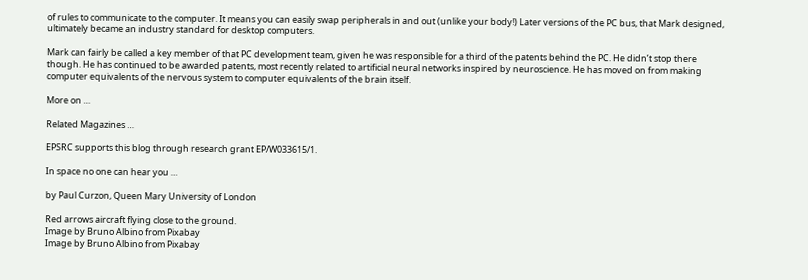of rules to communicate to the computer. It means you can easily swap peripherals in and out (unlike your body!) Later versions of the PC bus, that Mark designed, ultimately became an industry standard for desktop computers.

Mark can fairly be called a key member of that PC development team, given he was responsible for a third of the patents behind the PC. He didn’t stop there though. He has continued to be awarded patents, most recently related to artificial neural networks inspired by neuroscience. He has moved on from making computer equivalents of the nervous system to computer equivalents of the brain itself.

More on …

Related Magazines …

EPSRC supports this blog through research grant EP/W033615/1.

In space no one can hear you …

by Paul Curzon, Queen Mary University of London

Red arrows aircraft flying close to the ground.
Image by Bruno Albino from Pixabay
Image by Bruno Albino from Pixabay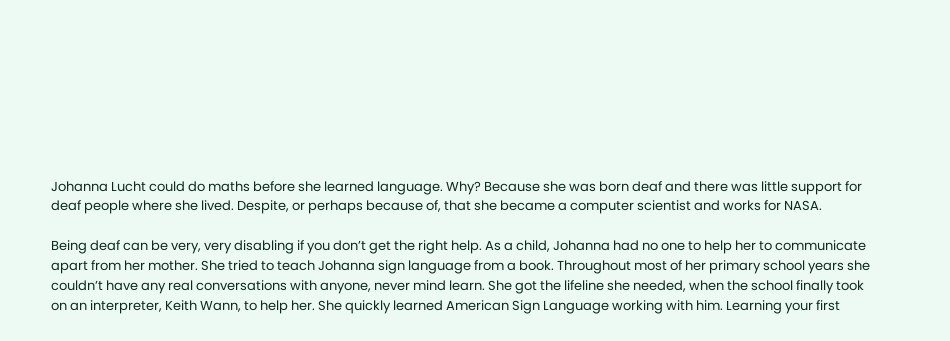Johanna Lucht could do maths before she learned language. Why? Because she was born deaf and there was little support for deaf people where she lived. Despite, or perhaps because of, that she became a computer scientist and works for NASA.

Being deaf can be very, very disabling if you don’t get the right help. As a child, Johanna had no one to help her to communicate apart from her mother. She tried to teach Johanna sign language from a book. Throughout most of her primary school years she couldn’t have any real conversations with anyone, never mind learn. She got the lifeline she needed, when the school finally took on an interpreter, Keith Wann, to help her. She quickly learned American Sign Language working with him. Learning your first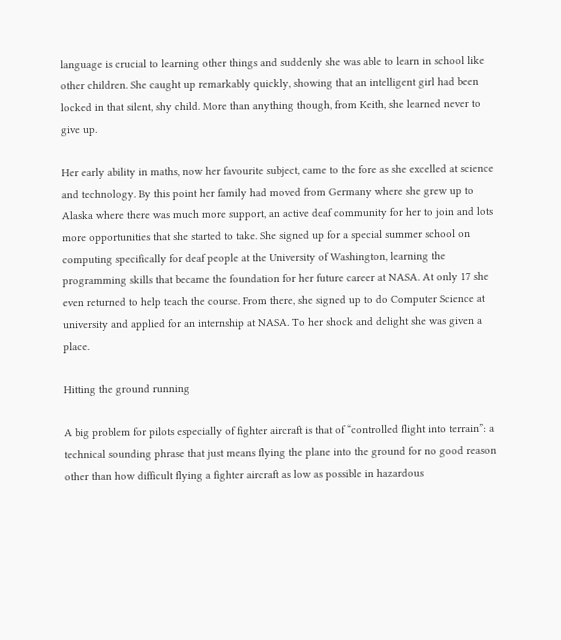language is crucial to learning other things and suddenly she was able to learn in school like other children. She caught up remarkably quickly, showing that an intelligent girl had been locked in that silent, shy child. More than anything though, from Keith, she learned never to give up.

Her early ability in maths, now her favourite subject, came to the fore as she excelled at science and technology. By this point her family had moved from Germany where she grew up to Alaska where there was much more support, an active deaf community for her to join and lots more opportunities that she started to take. She signed up for a special summer school on computing specifically for deaf people at the University of Washington, learning the programming skills that became the foundation for her future career at NASA. At only 17 she even returned to help teach the course. From there, she signed up to do Computer Science at university and applied for an internship at NASA. To her shock and delight she was given a place.

Hitting the ground running

A big problem for pilots especially of fighter aircraft is that of “controlled flight into terrain”: a technical sounding phrase that just means flying the plane into the ground for no good reason other than how difficult flying a fighter aircraft as low as possible in hazardous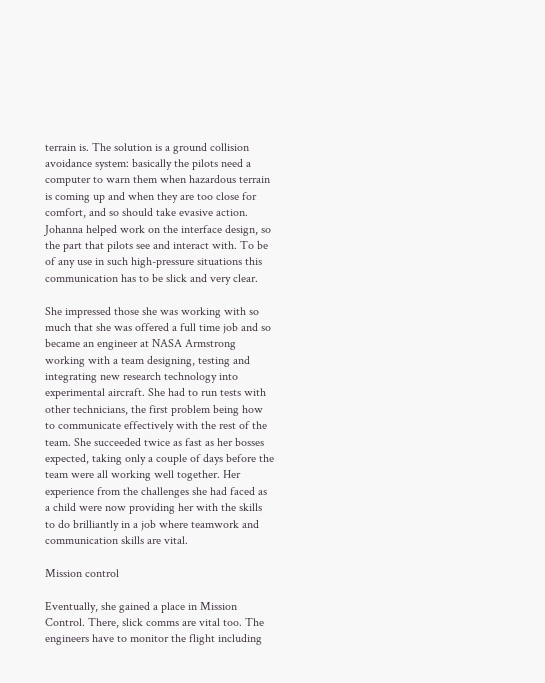terrain is. The solution is a ground collision avoidance system: basically the pilots need a computer to warn them when hazardous terrain is coming up and when they are too close for comfort, and so should take evasive action. Johanna helped work on the interface design, so the part that pilots see and interact with. To be of any use in such high-pressure situations this communication has to be slick and very clear.

She impressed those she was working with so much that she was offered a full time job and so became an engineer at NASA Armstrong working with a team designing, testing and integrating new research technology into experimental aircraft. She had to run tests with other technicians, the first problem being how to communicate effectively with the rest of the team. She succeeded twice as fast as her bosses expected, taking only a couple of days before the team were all working well together. Her experience from the challenges she had faced as a child were now providing her with the skills to do brilliantly in a job where teamwork and communication skills are vital.

Mission control

Eventually, she gained a place in Mission Control. There, slick comms are vital too. The engineers have to monitor the flight including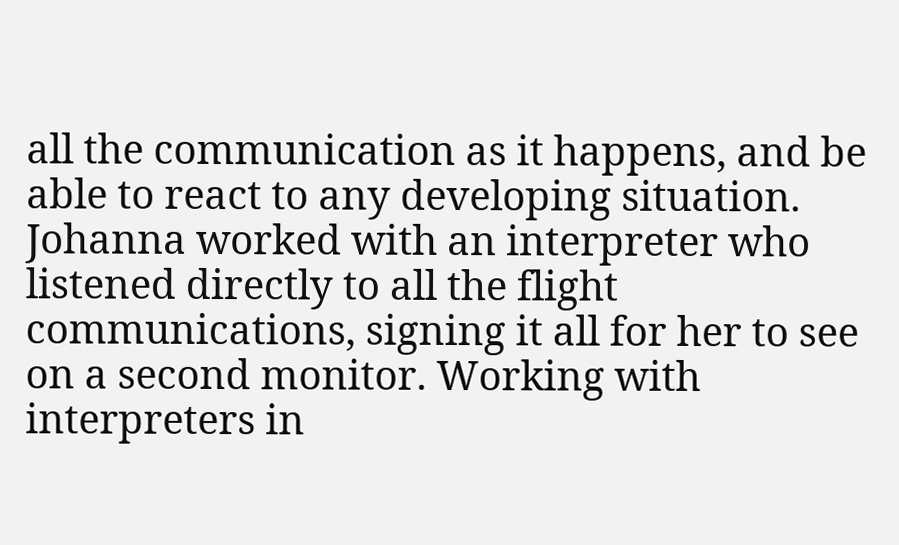all the communication as it happens, and be able to react to any developing situation. Johanna worked with an interpreter who listened directly to all the flight communications, signing it all for her to see on a second monitor. Working with interpreters in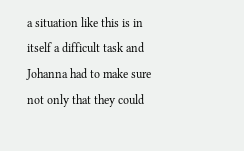a situation like this is in itself a difficult task and Johanna had to make sure not only that they could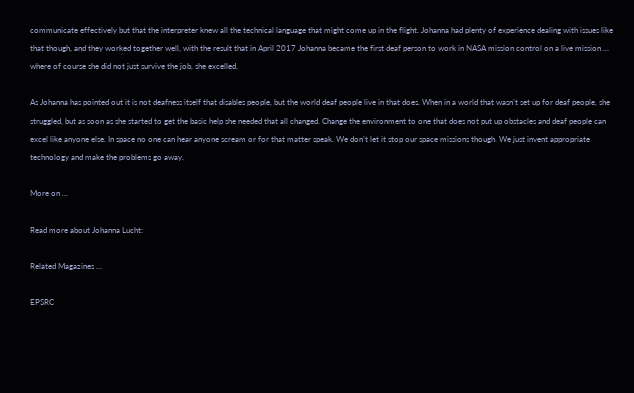communicate effectively but that the interpreter knew all the technical language that might come up in the flight. Johanna had plenty of experience dealing with issues like that though, and they worked together well, with the result that in April 2017 Johanna became the first deaf person to work in NASA mission control on a live mission … where of course she did not just survive the job, she excelled.

As Johanna has pointed out it is not deafness itself that disables people, but the world deaf people live in that does. When in a world that wasn’t set up for deaf people, she struggled, but as soon as she started to get the basic help she needed that all changed. Change the environment to one that does not put up obstacles and deaf people can excel like anyone else. In space no one can hear anyone scream or for that matter speak. We don’t let it stop our space missions though. We just invent appropriate technology and make the problems go away.

More on …

Read more about Johanna Lucht:

Related Magazines …

EPSRC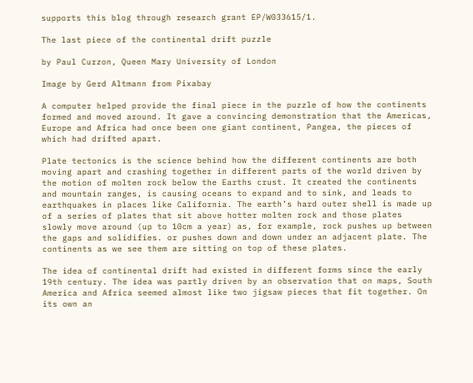supports this blog through research grant EP/W033615/1.

The last piece of the continental drift puzzle

by Paul Curzon, Queen Mary University of London

Image by Gerd Altmann from Pixabay

A computer helped provide the final piece in the puzzle of how the continents formed and moved around. It gave a convincing demonstration that the Americas, Europe and Africa had once been one giant continent, Pangea, the pieces of which had drifted apart.

Plate tectonics is the science behind how the different continents are both moving apart and crashing together in different parts of the world driven by the motion of molten rock below the Earths crust. It created the continents and mountain ranges, is causing oceans to expand and to sink, and leads to earthquakes in places like California. The earth’s hard outer shell is made up of a series of plates that sit above hotter molten rock and those plates slowly move around (up to 10cm a year) as, for example, rock pushes up between the gaps and solidifies. or pushes down and down under an adjacent plate. The continents as we see them are sitting on top of these plates.

The idea of continental drift had existed in different forms since the early 19th century. The idea was partly driven by an observation that on maps, South America and Africa seemed almost like two jigsaw pieces that fit together. On its own an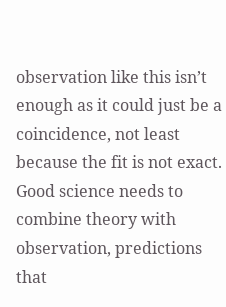observation like this isn’t enough as it could just be a coincidence, not least because the fit is not exact. Good science needs to combine theory with observation, predictions that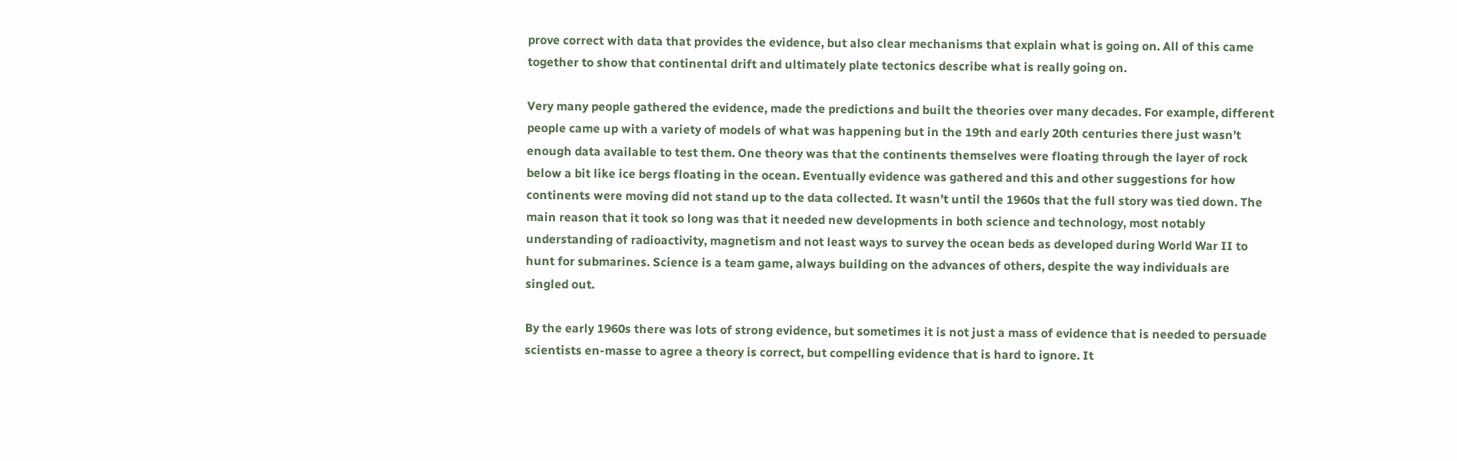prove correct with data that provides the evidence, but also clear mechanisms that explain what is going on. All of this came together to show that continental drift and ultimately plate tectonics describe what is really going on.

Very many people gathered the evidence, made the predictions and built the theories over many decades. For example, different people came up with a variety of models of what was happening but in the 19th and early 20th centuries there just wasn’t enough data available to test them. One theory was that the continents themselves were floating through the layer of rock below a bit like ice bergs floating in the ocean. Eventually evidence was gathered and this and other suggestions for how continents were moving did not stand up to the data collected. It wasn’t until the 1960s that the full story was tied down. The main reason that it took so long was that it needed new developments in both science and technology, most notably understanding of radioactivity, magnetism and not least ways to survey the ocean beds as developed during World War II to hunt for submarines. Science is a team game, always building on the advances of others, despite the way individuals are singled out.

By the early 1960s there was lots of strong evidence, but sometimes it is not just a mass of evidence that is needed to persuade scientists en-masse to agree a theory is correct, but compelling evidence that is hard to ignore. It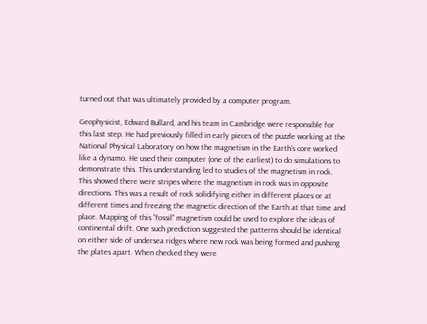turned out that was ultimately provided by a computer program.

Geophysicist, Edward Bullard, and his team in Cambridge were responsible for this last step. He had previously filled in early pieces of the puzzle working at the National Physical Laboratory on how the magnetism in the Earth’s core worked like a dynamo. He used their computer (one of the earliest) to do simulations to demonstrate this. This understanding led to studies of the magnetism in rock. This showed there were stripes where the magnetism in rock was in opposite directions. This was a result of rock solidifying either in different places or at different times and freezing the magnetic direction of the Earth at that time and place. Mapping of this “fossil” magnetism could be used to explore the ideas of continental drift. One such prediction suggested the patterns should be identical on either side of undersea ridges where new rock was being formed and pushing the plates apart. When checked they were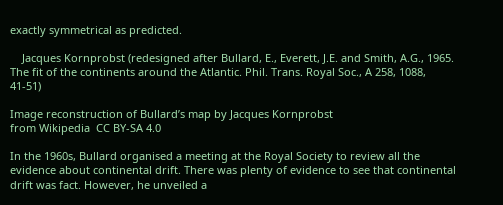exactly symmetrical as predicted.

    Jacques Kornprobst (redesigned after Bullard, E., Everett, J.E. and Smith, A.G., 1965. The fit of the continents around the Atlantic. Phil. Trans. Royal Soc., A 258, 1088, 41-51)

Image reconstruction of Bullard’s map by Jacques Kornprobst
from Wikipedia  CC BY-SA 4.0

In the 1960s, Bullard organised a meeting at the Royal Society to review all the evidence about continental drift. There was plenty of evidence to see that continental drift was fact. However, he unveiled a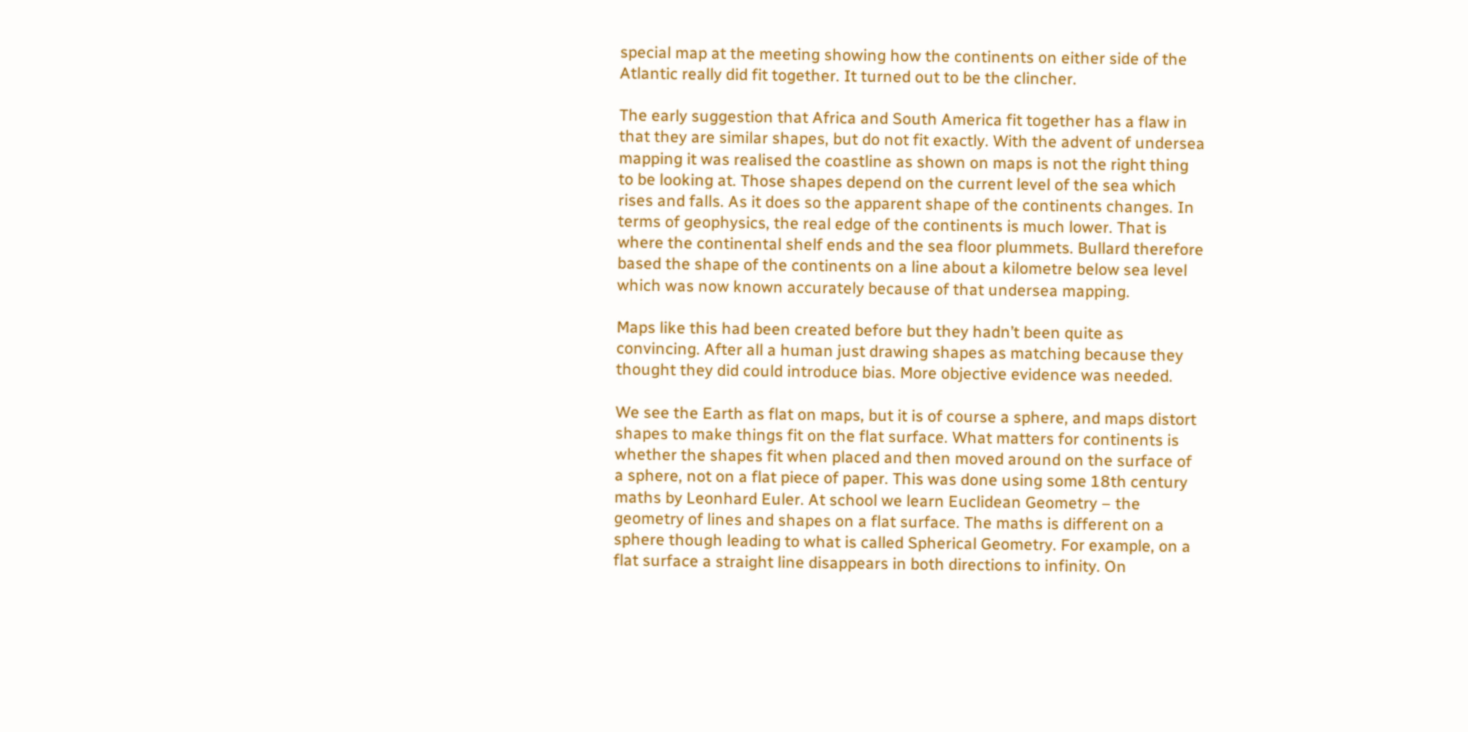special map at the meeting showing how the continents on either side of the Atlantic really did fit together. It turned out to be the clincher.

The early suggestion that Africa and South America fit together has a flaw in that they are similar shapes, but do not fit exactly. With the advent of undersea mapping it was realised the coastline as shown on maps is not the right thing to be looking at. Those shapes depend on the current level of the sea which rises and falls. As it does so the apparent shape of the continents changes. In terms of geophysics, the real edge of the continents is much lower. That is where the continental shelf ends and the sea floor plummets. Bullard therefore based the shape of the continents on a line about a kilometre below sea level which was now known accurately because of that undersea mapping.

Maps like this had been created before but they hadn’t been quite as convincing. After all a human just drawing shapes as matching because they thought they did could introduce bias. More objective evidence was needed.

We see the Earth as flat on maps, but it is of course a sphere, and maps distort shapes to make things fit on the flat surface. What matters for continents is whether the shapes fit when placed and then moved around on the surface of a sphere, not on a flat piece of paper. This was done using some 18th century maths by Leonhard Euler. At school we learn Euclidean Geometry – the geometry of lines and shapes on a flat surface. The maths is different on a sphere though leading to what is called Spherical Geometry. For example, on a flat surface a straight line disappears in both directions to infinity. On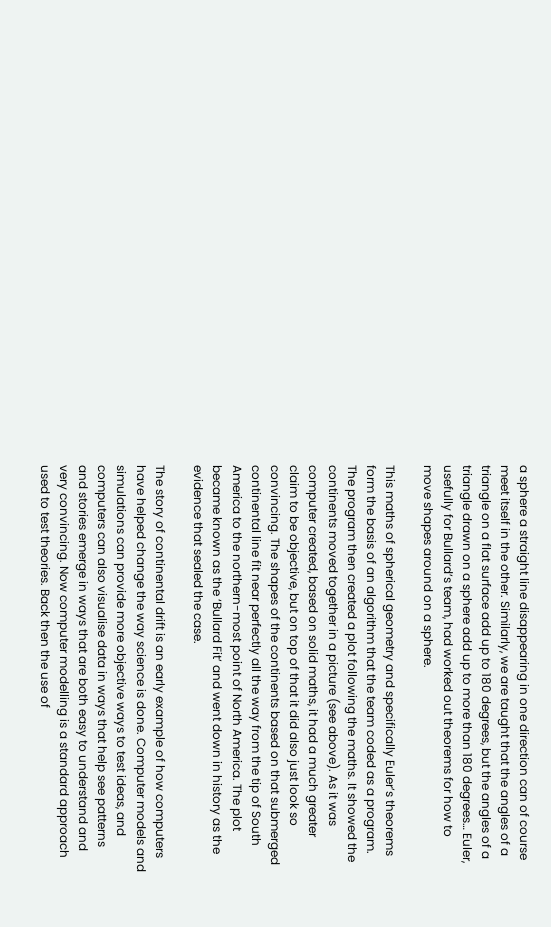a sphere a straight line disappearing in one direction can of course meet itself in the other. Similarly, we are taught that the angles of a triangle on a flat surface add up to 180 degrees, but the angles of a triangle drawn on a sphere add up to more than 180 degrees… Euler, usefully for Bullard’s team, had worked out theorems for how to move shapes around on a sphere.

This maths of spherical geometry and specifically Euler’s theorems form the basis of an algorithm that the team coded as a program. The program then created a plot following the maths. It showed the continents moved together in a picture (see above). As it was computer created, based on solid maths, it had a much greater claim to be objective, but on top of that it did also just look so convincing. The shapes of the continents based on that submerged continental line fit near perfectly all the way from the tip of South America to the northern-most point of North America. The plot became known as the ‘Bullard Fit’ and went down in history as the evidence that sealed the case.

The story of continental drift is an early example of how computers have helped change the way science is done. Computer models and simulations can provide more objective ways to test ideas, and computers can also visualise data in ways that help see patterns and stories emerge in ways that are both easy to understand and very convincing. Now computer modelling is a standard approach used to test theories. Back then the use of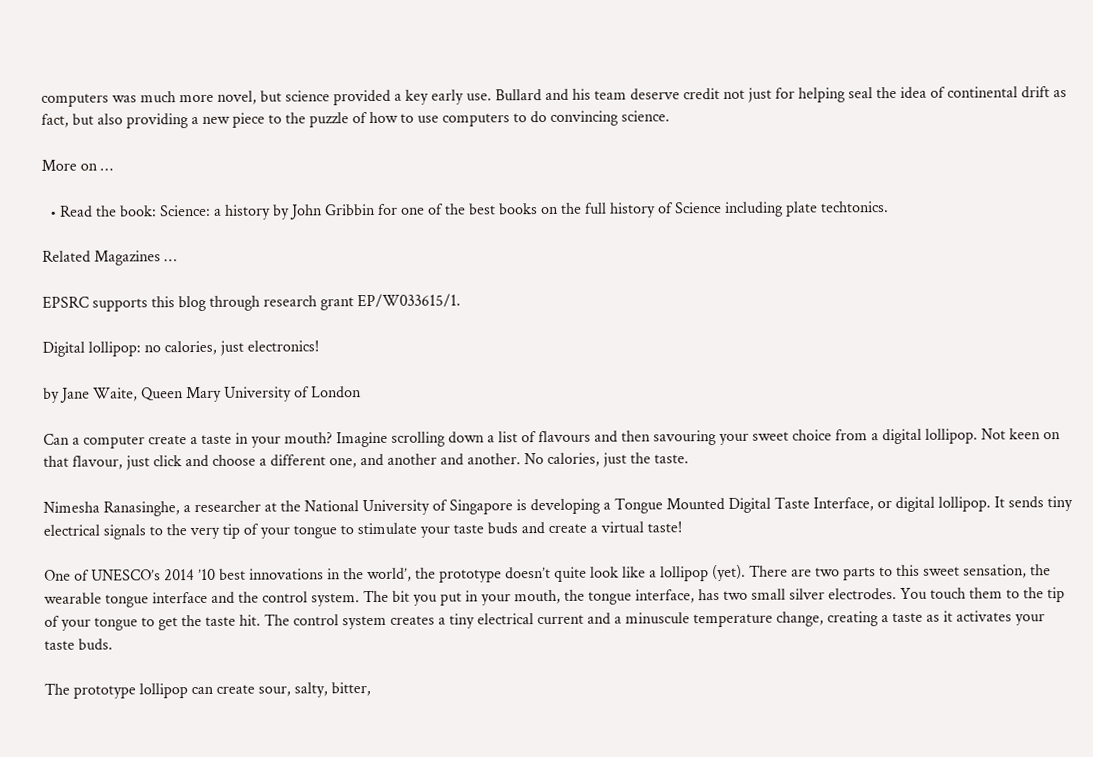computers was much more novel, but science provided a key early use. Bullard and his team deserve credit not just for helping seal the idea of continental drift as fact, but also providing a new piece to the puzzle of how to use computers to do convincing science.

More on …

  • Read the book: Science: a history by John Gribbin for one of the best books on the full history of Science including plate techtonics.

Related Magazines …

EPSRC supports this blog through research grant EP/W033615/1.

Digital lollipop: no calories, just electronics!

by Jane Waite, Queen Mary University of London

Can a computer create a taste in your mouth? Imagine scrolling down a list of flavours and then savouring your sweet choice from a digital lollipop. Not keen on that flavour, just click and choose a different one, and another and another. No calories, just the taste.

Nimesha Ranasinghe, a researcher at the National University of Singapore is developing a Tongue Mounted Digital Taste Interface, or digital lollipop. It sends tiny electrical signals to the very tip of your tongue to stimulate your taste buds and create a virtual taste!

One of UNESCO’s 2014 ’10 best innovations in the world’, the prototype doesn’t quite look like a lollipop (yet). There are two parts to this sweet sensation, the wearable tongue interface and the control system. The bit you put in your mouth, the tongue interface, has two small silver electrodes. You touch them to the tip of your tongue to get the taste hit. The control system creates a tiny electrical current and a minuscule temperature change, creating a taste as it activates your taste buds.

The prototype lollipop can create sour, salty, bitter,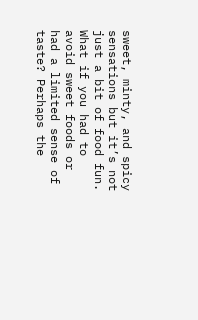sweet, minty, and spicy sensations but it’s not just a bit of food fun. What if you had to avoid sweet foods or had a limited sense of taste? Perhaps the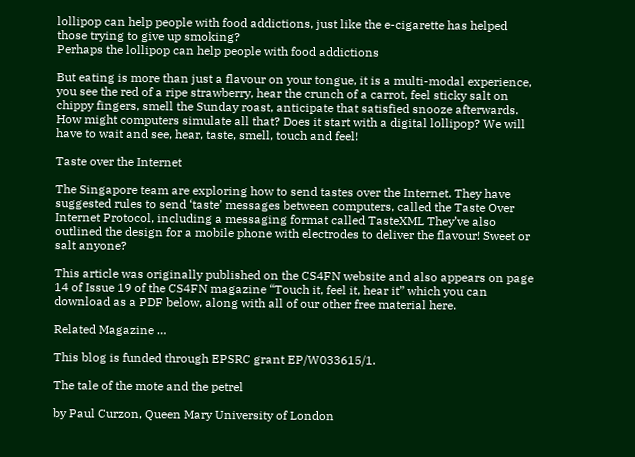lollipop can help people with food addictions, just like the e-cigarette has helped those trying to give up smoking?
Perhaps the lollipop can help people with food addictions

But eating is more than just a flavour on your tongue, it is a multi-modal experience, you see the red of a ripe strawberry, hear the crunch of a carrot, feel sticky salt on chippy fingers, smell the Sunday roast, anticipate that satisfied snooze afterwards. How might computers simulate all that? Does it start with a digital lollipop? We will have to wait and see, hear, taste, smell, touch and feel!

Taste over the Internet

The Singapore team are exploring how to send tastes over the Internet. They have suggested rules to send ‘taste’ messages between computers, called the Taste Over Internet Protocol, including a messaging format called TasteXML They’ve also outlined the design for a mobile phone with electrodes to deliver the flavour! Sweet or salt anyone?

This article was originally published on the CS4FN website and also appears on page 14 of Issue 19 of the CS4FN magazine “Touch it, feel it, hear it” which you can download as a PDF below, along with all of our other free material here.

Related Magazine …

This blog is funded through EPSRC grant EP/W033615/1.

The tale of the mote and the petrel

by Paul Curzon, Queen Mary University of London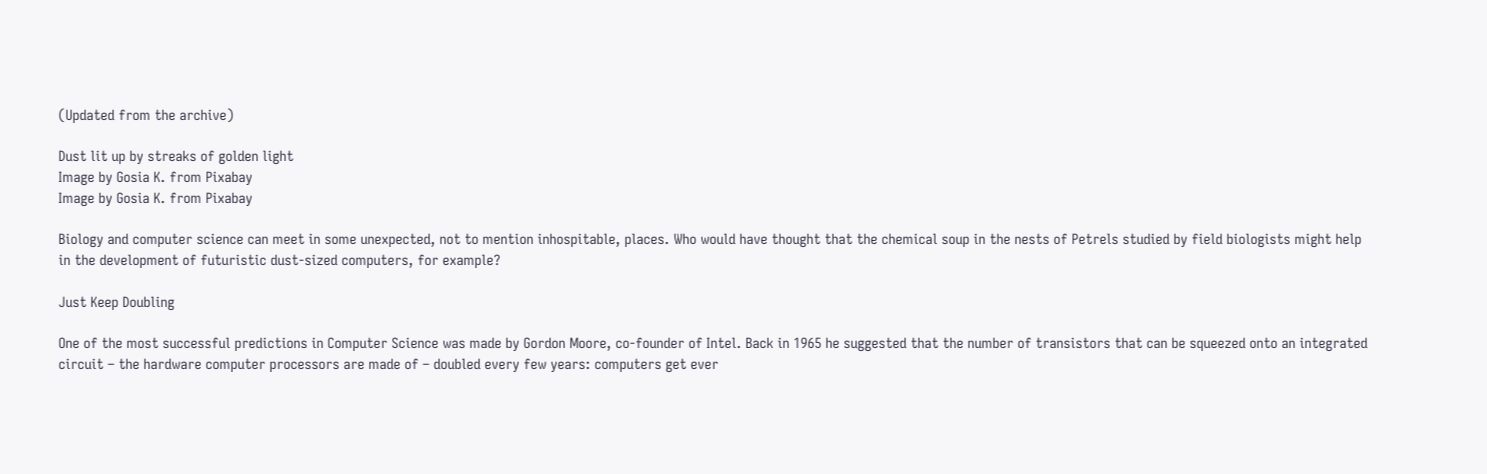(Updated from the archive)

Dust lit up by streaks of golden light
Image by Gosia K. from Pixabay
Image by Gosia K. from Pixabay

Biology and computer science can meet in some unexpected, not to mention inhospitable, places. Who would have thought that the chemical soup in the nests of Petrels studied by field biologists might help in the development of futuristic dust-sized computers, for example?

Just Keep Doubling

One of the most successful predictions in Computer Science was made by Gordon Moore, co-founder of Intel. Back in 1965 he suggested that the number of transistors that can be squeezed onto an integrated circuit – the hardware computer processors are made of – doubled every few years: computers get ever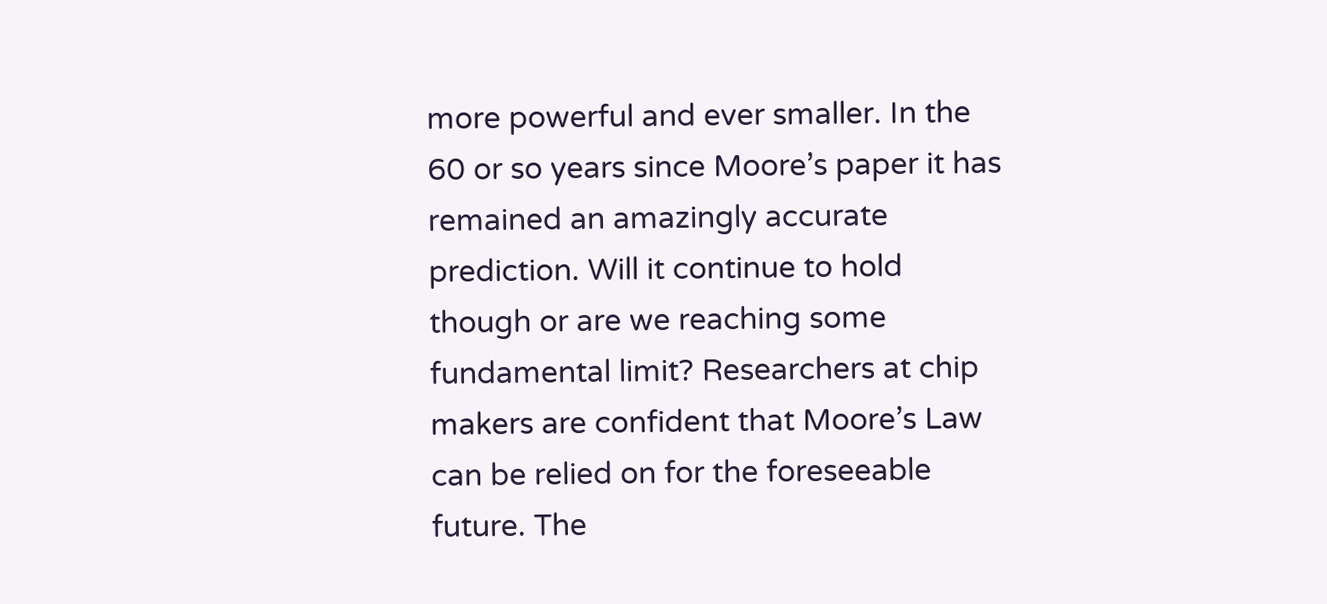more powerful and ever smaller. In the 60 or so years since Moore’s paper it has remained an amazingly accurate prediction. Will it continue to hold though or are we reaching some fundamental limit? Researchers at chip makers are confident that Moore’s Law can be relied on for the foreseeable future. The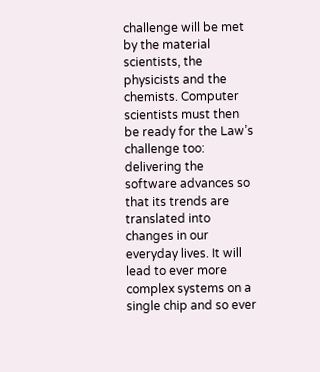challenge will be met by the material scientists, the physicists and the chemists. Computer scientists must then be ready for the Law’s challenge too: delivering the software advances so that its trends are translated into changes in our everyday lives. It will lead to ever more complex systems on a single chip and so ever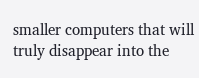smaller computers that will truly disappear into the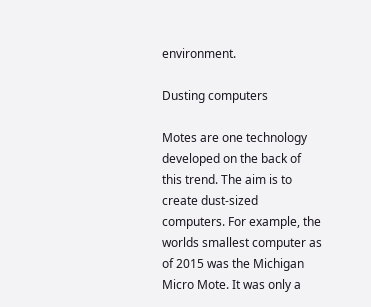environment.

Dusting computers

Motes are one technology developed on the back of this trend. The aim is to create dust-sized computers. For example, the worlds smallest computer as of 2015 was the Michigan Micro Mote. It was only a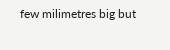few milimetres big but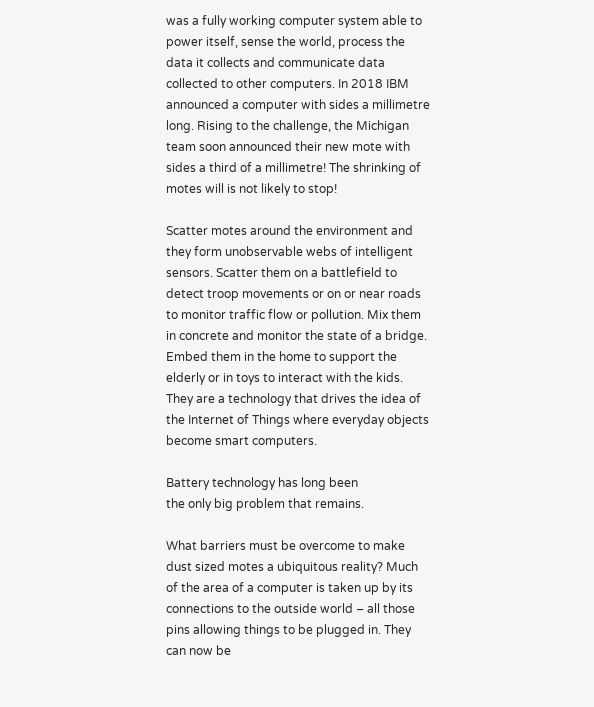was a fully working computer system able to power itself, sense the world, process the data it collects and communicate data collected to other computers. In 2018 IBM announced a computer with sides a millimetre long. Rising to the challenge, the Michigan team soon announced their new mote with sides a third of a millimetre! The shrinking of motes will is not likely to stop!

Scatter motes around the environment and they form unobservable webs of intelligent sensors. Scatter them on a battlefield to detect troop movements or on or near roads to monitor traffic flow or pollution. Mix them in concrete and monitor the state of a bridge. Embed them in the home to support the elderly or in toys to interact with the kids. They are a technology that drives the idea of the Internet of Things where everyday objects become smart computers.

Battery technology has long been
the only big problem that remains.

What barriers must be overcome to make dust sized motes a ubiquitous reality? Much of the area of a computer is taken up by its connections to the outside world – all those pins allowing things to be plugged in. They can now be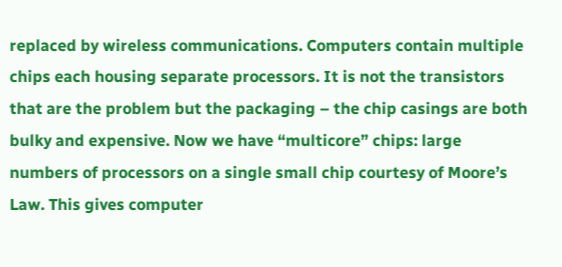replaced by wireless communications. Computers contain multiple chips each housing separate processors. It is not the transistors that are the problem but the packaging – the chip casings are both bulky and expensive. Now we have “multicore” chips: large numbers of processors on a single small chip courtesy of Moore’s Law. This gives computer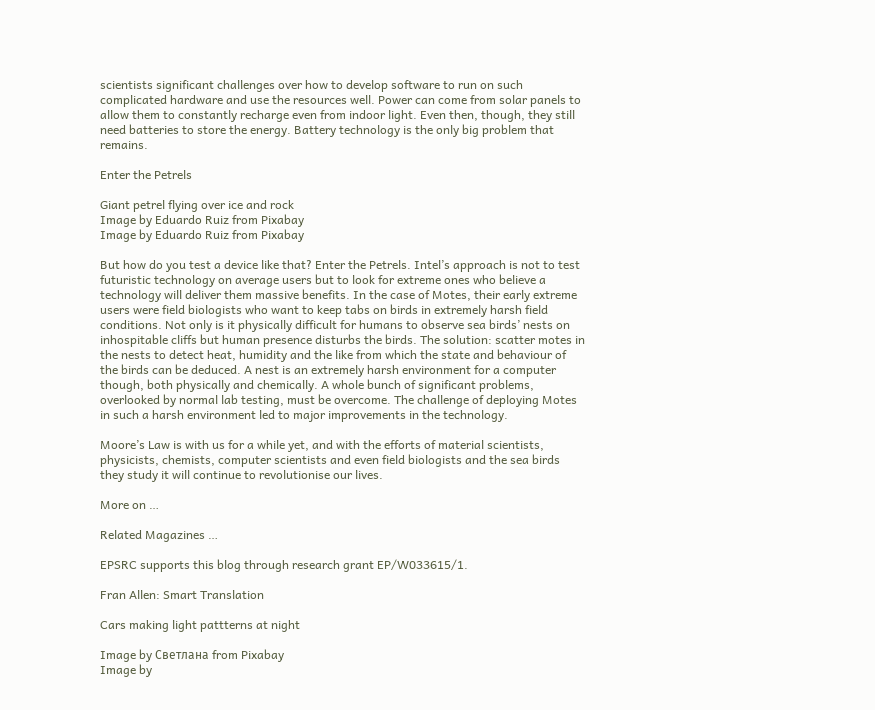scientists significant challenges over how to develop software to run on such complicated hardware and use the resources well. Power can come from solar panels to allow them to constantly recharge even from indoor light. Even then, though, they still need batteries to store the energy. Battery technology is the only big problem that remains.

Enter the Petrels

Giant petrel flying over ice and rock
Image by Eduardo Ruiz from Pixabay
Image by Eduardo Ruiz from Pixabay

But how do you test a device like that? Enter the Petrels. Intel’s approach is not to test futuristic technology on average users but to look for extreme ones who believe a technology will deliver them massive benefits. In the case of Motes, their early extreme users were field biologists who want to keep tabs on birds in extremely harsh field conditions. Not only is it physically difficult for humans to observe sea birds’ nests on inhospitable cliffs but human presence disturbs the birds. The solution: scatter motes in the nests to detect heat, humidity and the like from which the state and behaviour of the birds can be deduced. A nest is an extremely harsh environment for a computer though, both physically and chemically. A whole bunch of significant problems, overlooked by normal lab testing, must be overcome. The challenge of deploying Motes in such a harsh environment led to major improvements in the technology.

Moore’s Law is with us for a while yet, and with the efforts of material scientists, physicists, chemists, computer scientists and even field biologists and the sea birds they study it will continue to revolutionise our lives.

More on …

Related Magazines …

EPSRC supports this blog through research grant EP/W033615/1.

Fran Allen: Smart Translation

Cars making light pattterns at night

Image by Светлана from Pixabay
Image by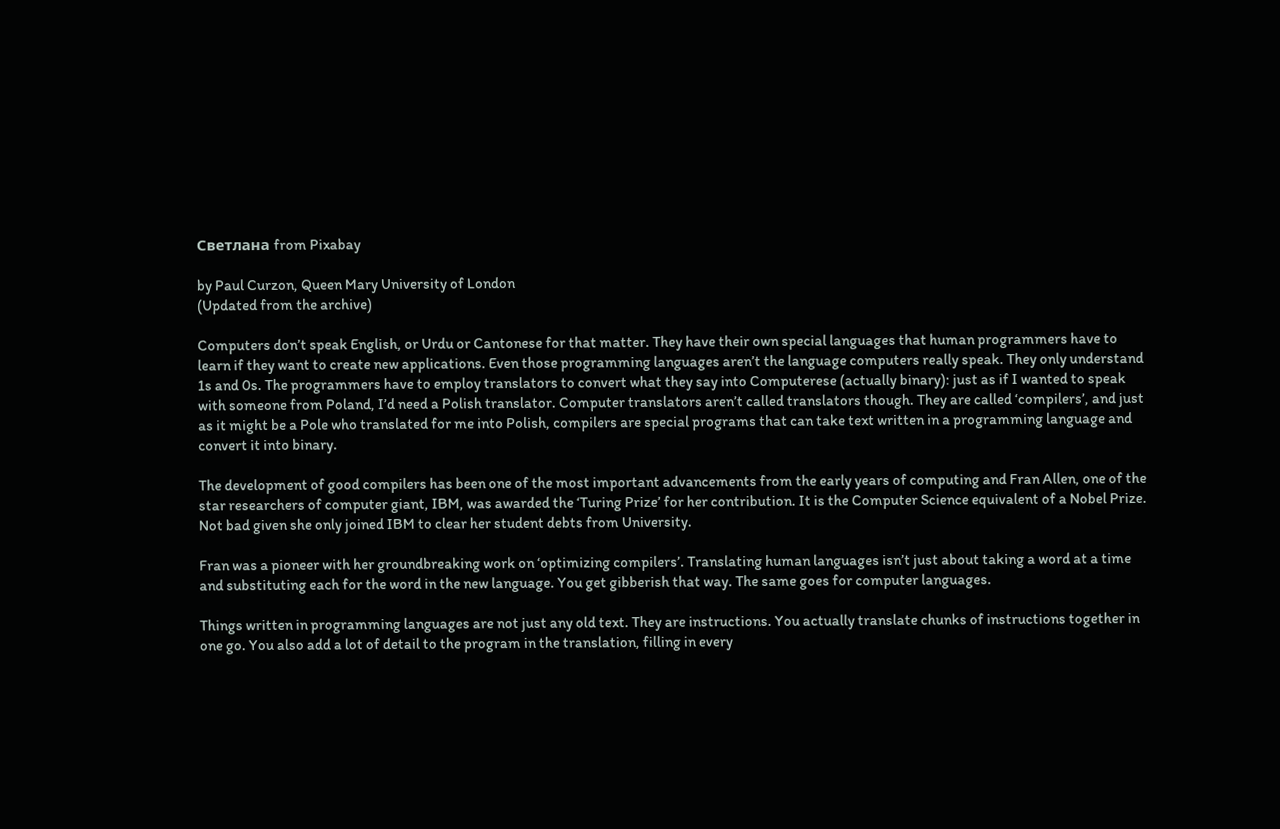Светлана from Pixabay

by Paul Curzon, Queen Mary University of London
(Updated from the archive)

Computers don’t speak English, or Urdu or Cantonese for that matter. They have their own special languages that human programmers have to learn if they want to create new applications. Even those programming languages aren’t the language computers really speak. They only understand 1s and 0s. The programmers have to employ translators to convert what they say into Computerese (actually binary): just as if I wanted to speak with someone from Poland, I’d need a Polish translator. Computer translators aren’t called translators though. They are called ‘compilers’, and just as it might be a Pole who translated for me into Polish, compilers are special programs that can take text written in a programming language and convert it into binary.

The development of good compilers has been one of the most important advancements from the early years of computing and Fran Allen, one of the star researchers of computer giant, IBM, was awarded the ‘Turing Prize’ for her contribution. It is the Computer Science equivalent of a Nobel Prize. Not bad given she only joined IBM to clear her student debts from University.

Fran was a pioneer with her groundbreaking work on ‘optimizing compilers’. Translating human languages isn’t just about taking a word at a time and substituting each for the word in the new language. You get gibberish that way. The same goes for computer languages.

Things written in programming languages are not just any old text. They are instructions. You actually translate chunks of instructions together in one go. You also add a lot of detail to the program in the translation, filling in every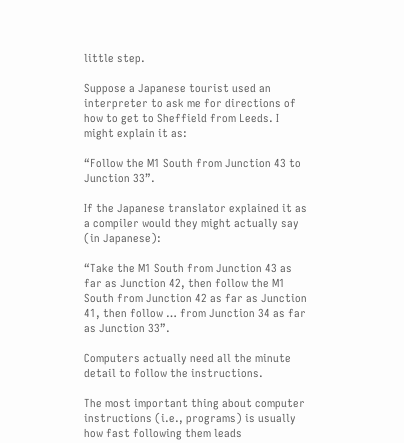little step.

Suppose a Japanese tourist used an interpreter to ask me for directions of how to get to Sheffield from Leeds. I might explain it as:

“Follow the M1 South from Junction 43 to Junction 33”.

If the Japanese translator explained it as a compiler would they might actually say (in Japanese):

“Take the M1 South from Junction 43 as far as Junction 42, then follow the M1 South from Junction 42 as far as Junction 41, then follow … from Junction 34 as far as Junction 33”.

Computers actually need all the minute detail to follow the instructions.

The most important thing about computer instructions (i.e., programs) is usually how fast following them leads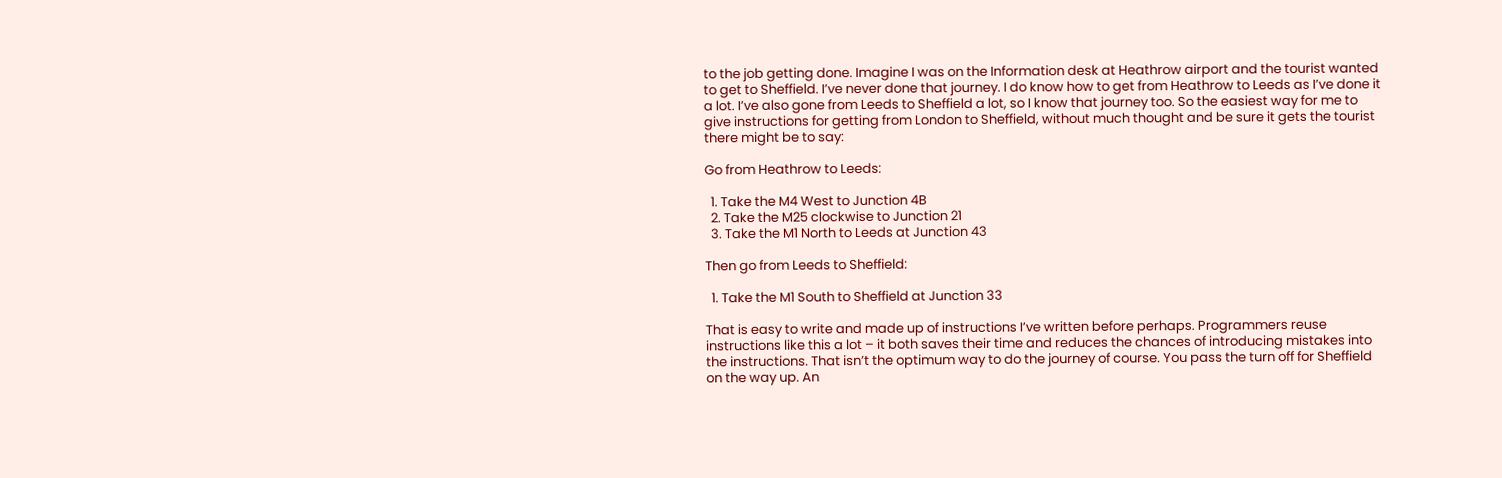to the job getting done. Imagine I was on the Information desk at Heathrow airport and the tourist wanted to get to Sheffield. I’ve never done that journey. I do know how to get from Heathrow to Leeds as I’ve done it a lot. I’ve also gone from Leeds to Sheffield a lot, so I know that journey too. So the easiest way for me to give instructions for getting from London to Sheffield, without much thought and be sure it gets the tourist there might be to say:

Go from Heathrow to Leeds:

  1. Take the M4 West to Junction 4B
  2. Take the M25 clockwise to Junction 21
  3. Take the M1 North to Leeds at Junction 43

Then go from Leeds to Sheffield:

  1. Take the M1 South to Sheffield at Junction 33

That is easy to write and made up of instructions I’ve written before perhaps. Programmers reuse instructions like this a lot – it both saves their time and reduces the chances of introducing mistakes into the instructions. That isn’t the optimum way to do the journey of course. You pass the turn off for Sheffield on the way up. An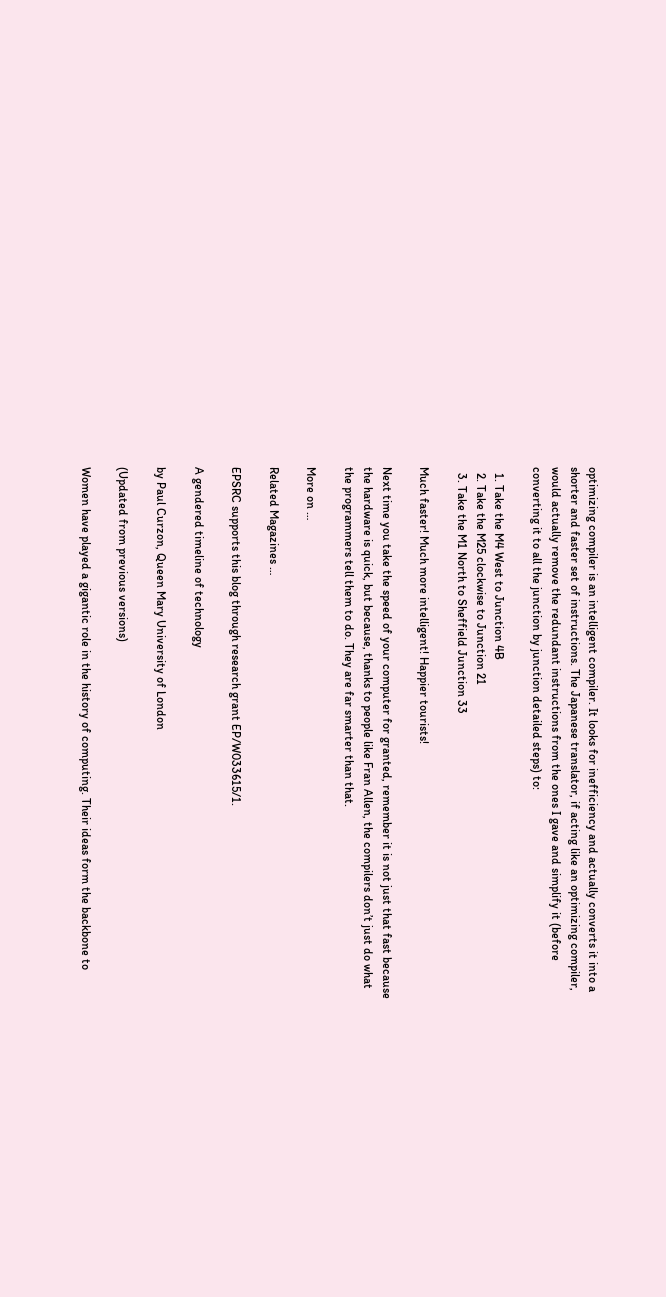optimizing compiler is an intelligent compiler. It looks for inefficiency and actually converts it into a shorter and faster set of instructions. The Japanese translator, if acting like an optimizing compiler, would actually remove the redundant instructions from the ones I gave and simplify it (before converting it to all the junction by junction detailed steps) to:

  1. Take the M4 West to Junction 4B
  2. Take the M25 clockwise to Junction 21
  3. Take the M1 North to Sheffield Junction 33

Much faster! Much more intelligent! Happier tourists!

Next time you take the speed of your computer for granted, remember it is not just that fast because the hardware is quick, but because, thanks to people like Fran Allen, the compilers don’t just do what the programmers tell them to do. They are far smarter than that.

More on …

Related Magazines …

EPSRC supports this blog through research grant EP/W033615/1.

A gendered timeline of technology

by Paul Curzon, Queen Mary University of London

(Updated from previous versions)

Women have played a gigantic role in the history of computing. Their ideas form the backbone to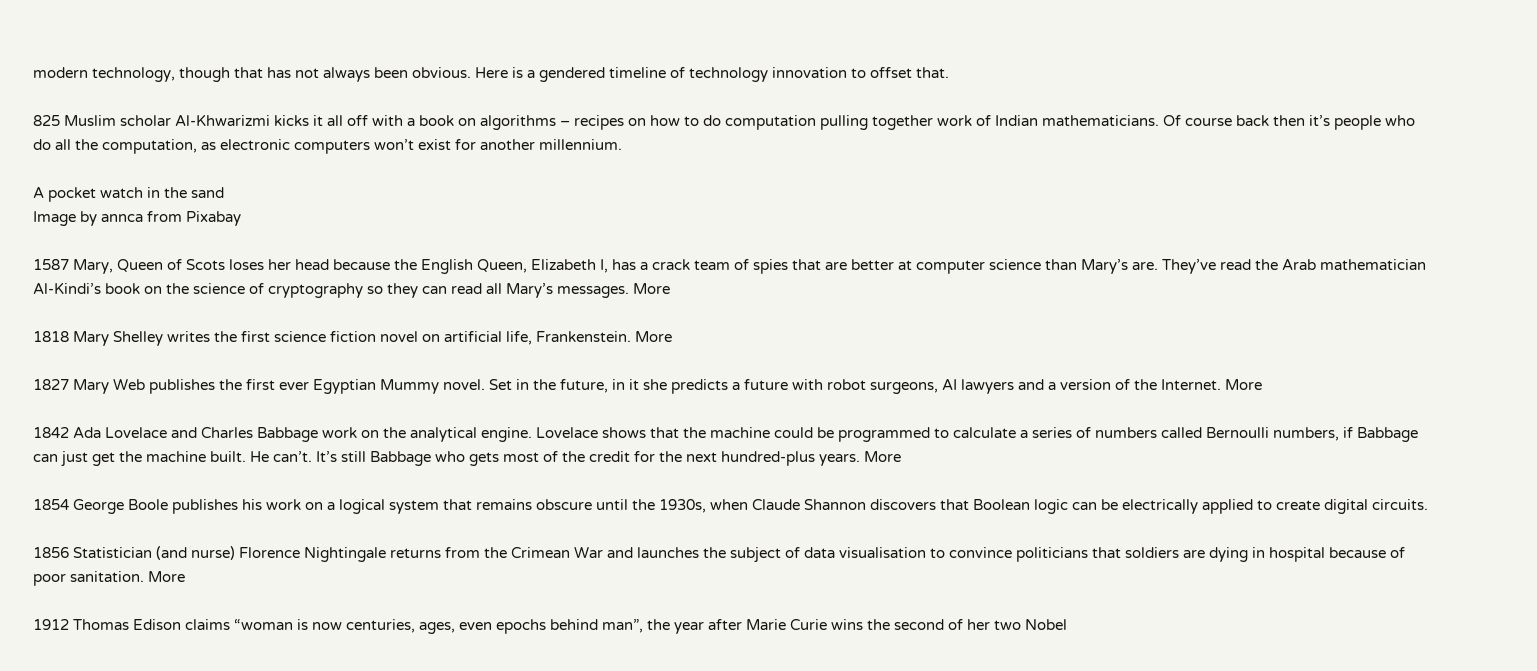modern technology, though that has not always been obvious. Here is a gendered timeline of technology innovation to offset that.

825 Muslim scholar Al-Khwarizmi kicks it all off with a book on algorithms – recipes on how to do computation pulling together work of Indian mathematicians. Of course back then it’s people who do all the computation, as electronic computers won’t exist for another millennium.

A pocket watch in the sand
Image by annca from Pixabay

1587 Mary, Queen of Scots loses her head because the English Queen, Elizabeth I, has a crack team of spies that are better at computer science than Mary’s are. They’ve read the Arab mathematician Al-Kindi’s book on the science of cryptography so they can read all Mary’s messages. More

1818 Mary Shelley writes the first science fiction novel on artificial life, Frankenstein. More

1827 Mary Web publishes the first ever Egyptian Mummy novel. Set in the future, in it she predicts a future with robot surgeons, AI lawyers and a version of the Internet. More

1842 Ada Lovelace and Charles Babbage work on the analytical engine. Lovelace shows that the machine could be programmed to calculate a series of numbers called Bernoulli numbers, if Babbage can just get the machine built. He can’t. It’s still Babbage who gets most of the credit for the next hundred-plus years. More

1854 George Boole publishes his work on a logical system that remains obscure until the 1930s, when Claude Shannon discovers that Boolean logic can be electrically applied to create digital circuits.

1856 Statistician (and nurse) Florence Nightingale returns from the Crimean War and launches the subject of data visualisation to convince politicians that soldiers are dying in hospital because of poor sanitation. More

1912 Thomas Edison claims “woman is now centuries, ages, even epochs behind man”, the year after Marie Curie wins the second of her two Nobel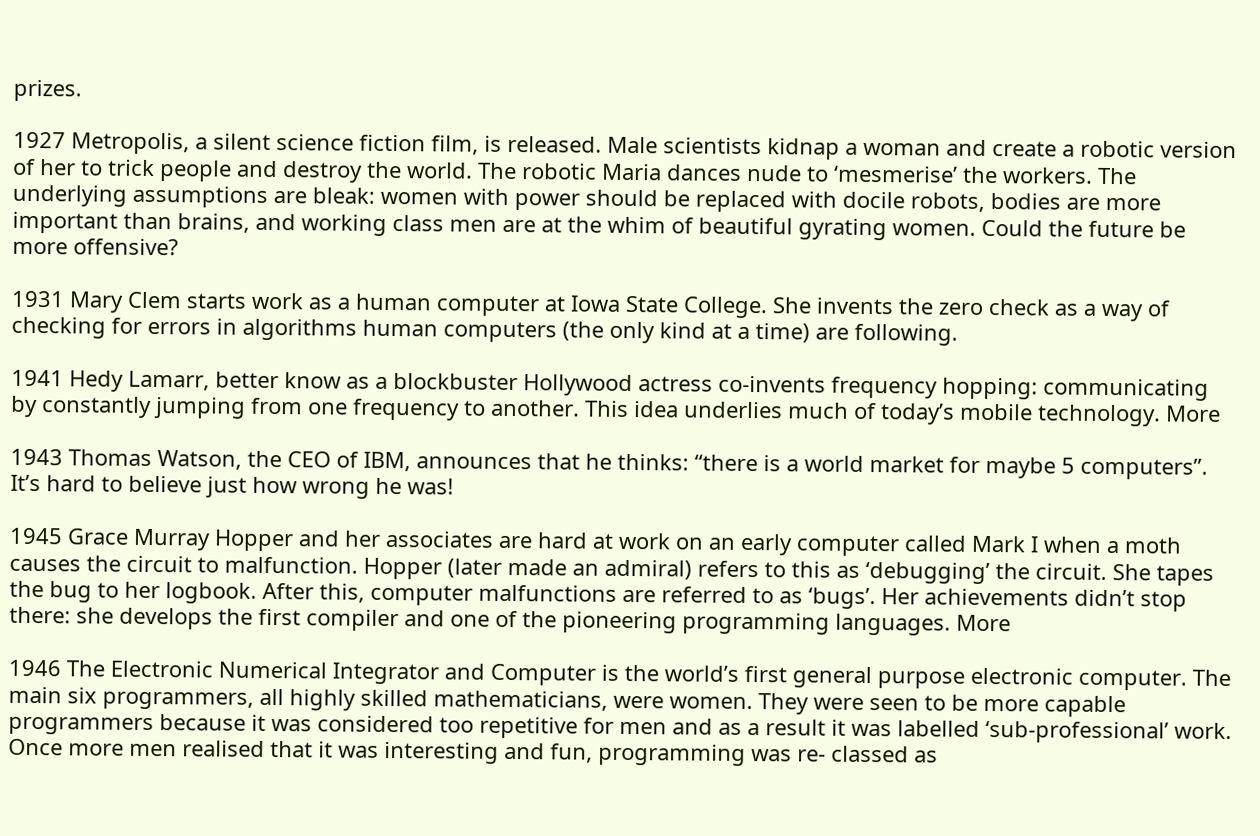prizes.

1927 Metropolis, a silent science fiction film, is released. Male scientists kidnap a woman and create a robotic version of her to trick people and destroy the world. The robotic Maria dances nude to ‘mesmerise’ the workers. The underlying assumptions are bleak: women with power should be replaced with docile robots, bodies are more important than brains, and working class men are at the whim of beautiful gyrating women. Could the future be more offensive?

1931 Mary Clem starts work as a human computer at Iowa State College. She invents the zero check as a way of checking for errors in algorithms human computers (the only kind at a time) are following.

1941 Hedy Lamarr, better know as a blockbuster Hollywood actress co-invents frequency hopping: communicating by constantly jumping from one frequency to another. This idea underlies much of today’s mobile technology. More

1943 Thomas Watson, the CEO of IBM, announces that he thinks: “there is a world market for maybe 5 computers”. It’s hard to believe just how wrong he was!

1945 Grace Murray Hopper and her associates are hard at work on an early computer called Mark I when a moth causes the circuit to malfunction. Hopper (later made an admiral) refers to this as ‘debugging’ the circuit. She tapes the bug to her logbook. After this, computer malfunctions are referred to as ‘bugs’. Her achievements didn’t stop there: she develops the first compiler and one of the pioneering programming languages. More

1946 The Electronic Numerical Integrator and Computer is the world’s first general purpose electronic computer. The main six programmers, all highly skilled mathematicians, were women. They were seen to be more capable programmers because it was considered too repetitive for men and as a result it was labelled ‘sub-professional’ work. Once more men realised that it was interesting and fun, programming was re- classed as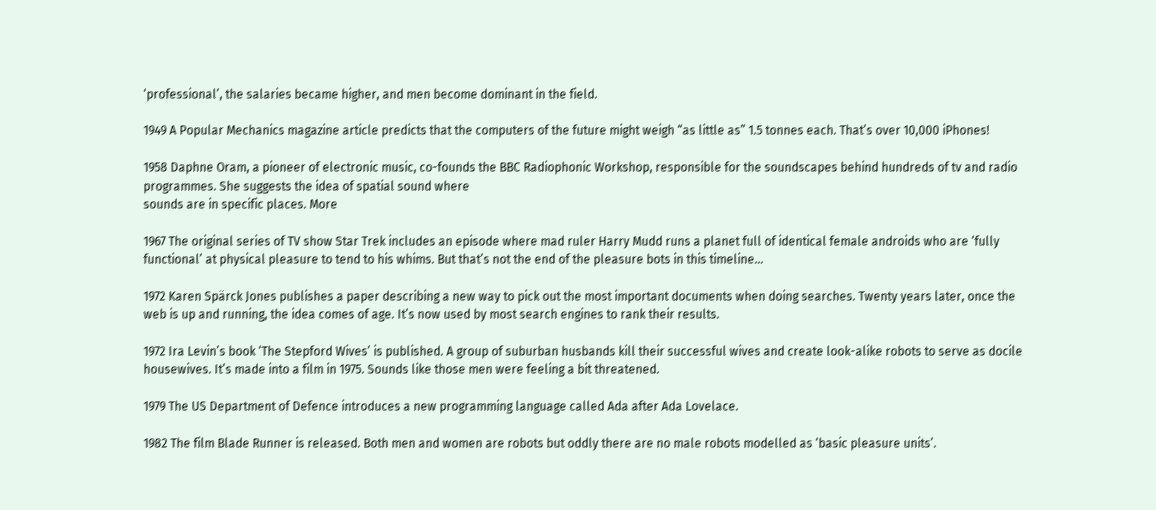‘professional’, the salaries became higher, and men become dominant in the field.

1949 A Popular Mechanics magazine article predicts that the computers of the future might weigh “as little as” 1.5 tonnes each. That’s over 10,000 iPhones!

1958 Daphne Oram, a pioneer of electronic music, co-founds the BBC Radiophonic Workshop, responsible for the soundscapes behind hundreds of tv and radio programmes. She suggests the idea of spatial sound where
sounds are in specific places. More

1967 The original series of TV show Star Trek includes an episode where mad ruler Harry Mudd runs a planet full of identical female androids who are ‘fully functional’ at physical pleasure to tend to his whims. But that’s not the end of the pleasure bots in this timeline…

1972 Karen Spärck Jones publishes a paper describing a new way to pick out the most important documents when doing searches. Twenty years later, once the web is up and running, the idea comes of age. It’s now used by most search engines to rank their results.

1972 Ira Levin’s book ‘The Stepford Wives’ is published. A group of suburban husbands kill their successful wives and create look-alike robots to serve as docile housewives. It’s made into a film in 1975. Sounds like those men were feeling a bit threatened.

1979 The US Department of Defence introduces a new programming language called Ada after Ada Lovelace.

1982 The film Blade Runner is released. Both men and women are robots but oddly there are no male robots modelled as ‘basic pleasure units’.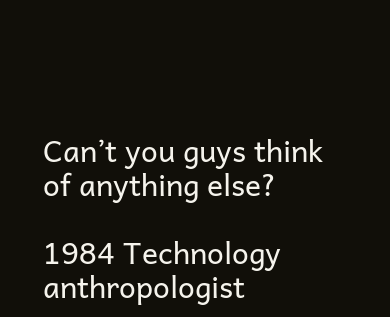Can’t you guys think of anything else?

1984 Technology anthropologist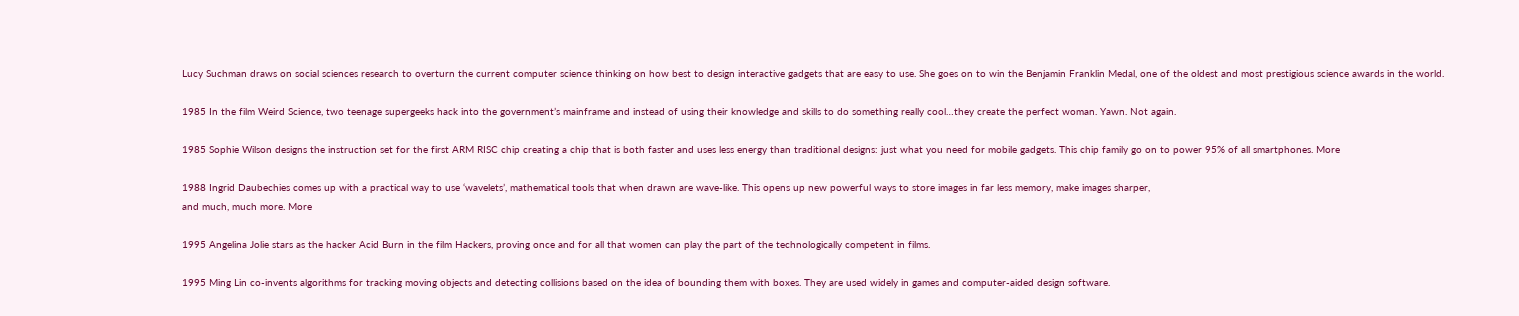Lucy Suchman draws on social sciences research to overturn the current computer science thinking on how best to design interactive gadgets that are easy to use. She goes on to win the Benjamin Franklin Medal, one of the oldest and most prestigious science awards in the world.

1985 In the film Weird Science, two teenage supergeeks hack into the government’s mainframe and instead of using their knowledge and skills to do something really cool…they create the perfect woman. Yawn. Not again.

1985 Sophie Wilson designs the instruction set for the first ARM RISC chip creating a chip that is both faster and uses less energy than traditional designs: just what you need for mobile gadgets. This chip family go on to power 95% of all smartphones. More

1988 Ingrid Daubechies comes up with a practical way to use ‘wavelets’, mathematical tools that when drawn are wave-like. This opens up new powerful ways to store images in far less memory, make images sharper,
and much, much more. More

1995 Angelina Jolie stars as the hacker Acid Burn in the film Hackers, proving once and for all that women can play the part of the technologically competent in films.

1995 Ming Lin co-invents algorithms for tracking moving objects and detecting collisions based on the idea of bounding them with boxes. They are used widely in games and computer-aided design software.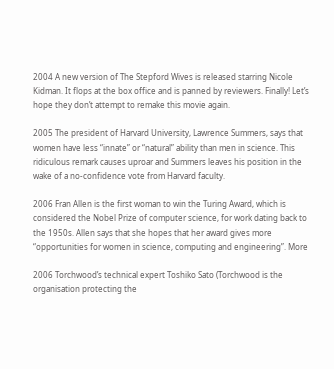2004 A new version of The Stepford Wives is released starring Nicole Kidman. It flops at the box office and is panned by reviewers. Finally! Let’s hope they don’t attempt to remake this movie again.

2005 The president of Harvard University, Lawrence Summers, says that women have less “innate” or “natural” ability than men in science. This ridiculous remark causes uproar and Summers leaves his position in the wake of a no-confidence vote from Harvard faculty.

2006 Fran Allen is the first woman to win the Turing Award, which is considered the Nobel Prize of computer science, for work dating back to the 1950s. Allen says that she hopes that her award gives more “opportunities for women in science, computing and engineering”. More

2006 Torchwood’s technical expert Toshiko Sato (Torchwood is the organisation protecting the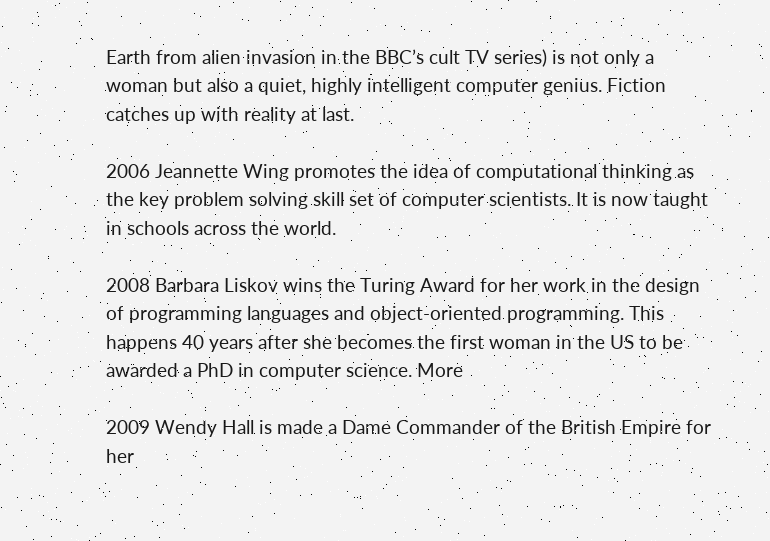Earth from alien invasion in the BBC’s cult TV series) is not only a woman but also a quiet, highly intelligent computer genius. Fiction catches up with reality at last.

2006 Jeannette Wing promotes the idea of computational thinking as the key problem solving skill set of computer scientists. It is now taught in schools across the world.

2008 Barbara Liskov wins the Turing Award for her work in the design of programming languages and object-oriented programming. This happens 40 years after she becomes the first woman in the US to be awarded a PhD in computer science. More

2009 Wendy Hall is made a Dame Commander of the British Empire for her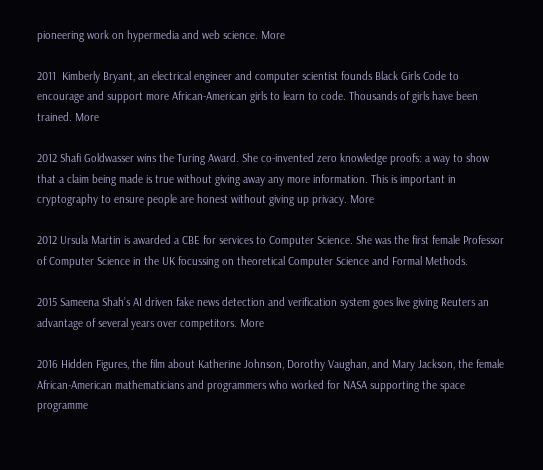pioneering work on hypermedia and web science. More

2011  Kimberly Bryant, an electrical engineer and computer scientist founds Black Girls Code to encourage and support more African-American girls to learn to code. Thousands of girls have been trained. More

2012 Shafi Goldwasser wins the Turing Award. She co-invented zero knowledge proofs: a way to show that a claim being made is true without giving away any more information. This is important in cryptography to ensure people are honest without giving up privacy. More

2012 Ursula Martin is awarded a CBE for services to Computer Science. She was the first female Professor of Computer Science in the UK focussing on theoretical Computer Science and Formal Methods.

2015 Sameena Shah’s AI driven fake news detection and verification system goes live giving Reuters an advantage of several years over competitors. More

2016 Hidden Figures, the film about Katherine Johnson, Dorothy Vaughan, and Mary Jackson, the female African-American mathematicians and programmers who worked for NASA supporting the space programme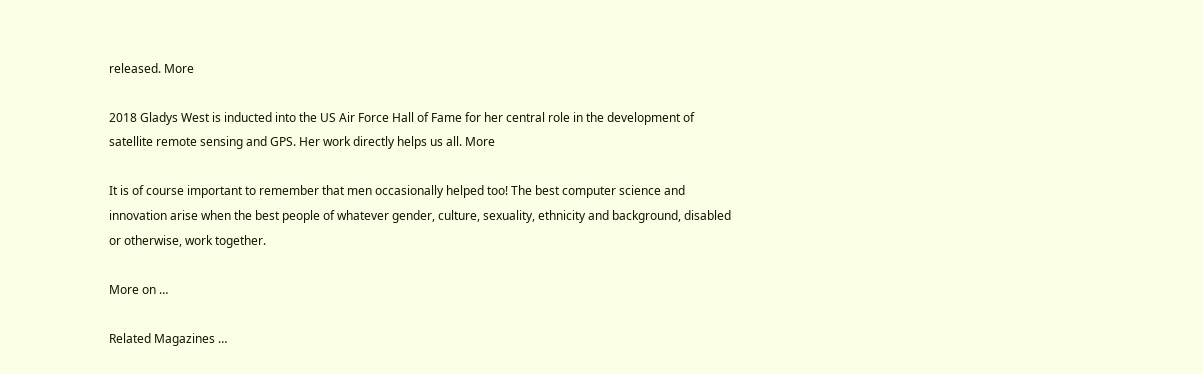released. More

2018 Gladys West is inducted into the US Air Force Hall of Fame for her central role in the development of satellite remote sensing and GPS. Her work directly helps us all. More

It is of course important to remember that men occasionally helped too! The best computer science and innovation arise when the best people of whatever gender, culture, sexuality, ethnicity and background, disabled or otherwise, work together.

More on …

Related Magazines …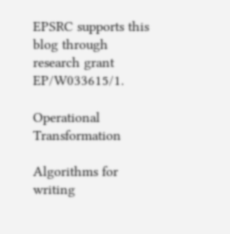EPSRC supports this blog through research grant EP/W033615/1.

Operational Transformation

Algorithms for writing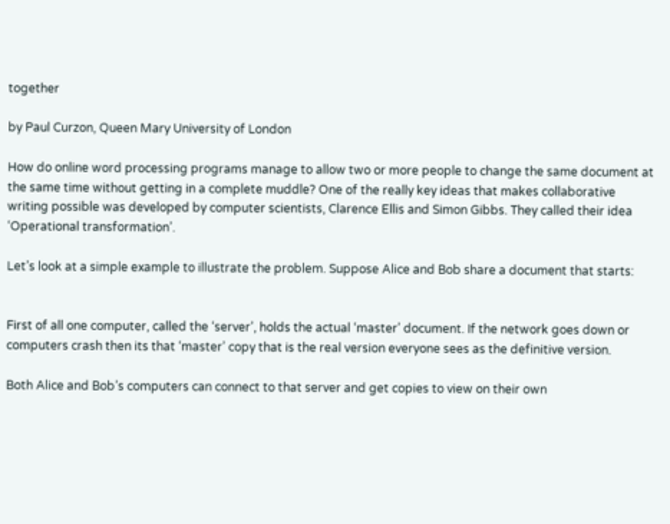together

by Paul Curzon, Queen Mary University of London

How do online word processing programs manage to allow two or more people to change the same document at the same time without getting in a complete muddle? One of the really key ideas that makes collaborative writing possible was developed by computer scientists, Clarence Ellis and Simon Gibbs. They called their idea ‘Operational transformation’.

Let’s look at a simple example to illustrate the problem. Suppose Alice and Bob share a document that starts:


First of all one computer, called the ‘server’, holds the actual ‘master’ document. If the network goes down or computers crash then its that ‘master’ copy that is the real version everyone sees as the definitive version.

Both Alice and Bob’s computers can connect to that server and get copies to view on their own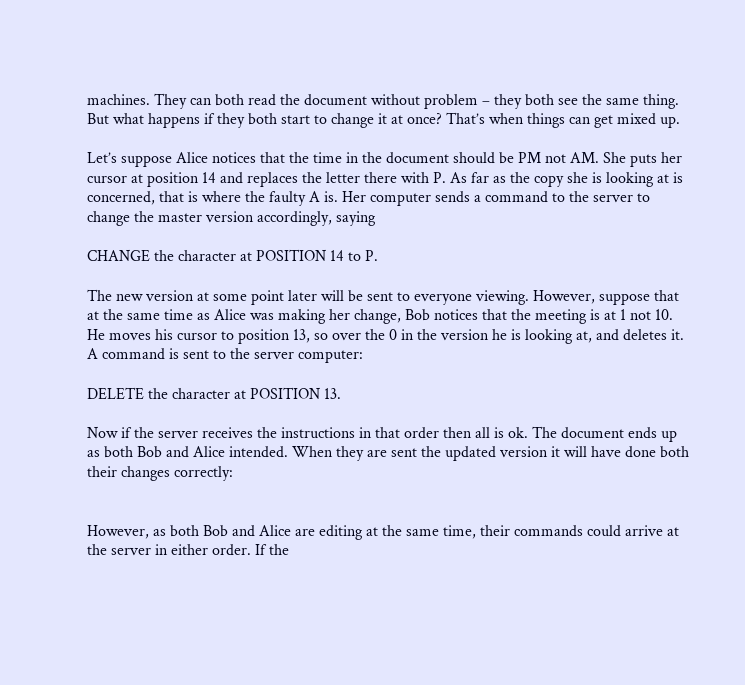machines. They can both read the document without problem – they both see the same thing. But what happens if they both start to change it at once? That’s when things can get mixed up.

Let’s suppose Alice notices that the time in the document should be PM not AM. She puts her cursor at position 14 and replaces the letter there with P. As far as the copy she is looking at is concerned, that is where the faulty A is. Her computer sends a command to the server to change the master version accordingly, saying

CHANGE the character at POSITION 14 to P.

The new version at some point later will be sent to everyone viewing. However, suppose that at the same time as Alice was making her change, Bob notices that the meeting is at 1 not 10. He moves his cursor to position 13, so over the 0 in the version he is looking at, and deletes it. A command is sent to the server computer:

DELETE the character at POSITION 13.

Now if the server receives the instructions in that order then all is ok. The document ends up as both Bob and Alice intended. When they are sent the updated version it will have done both their changes correctly:


However, as both Bob and Alice are editing at the same time, their commands could arrive at the server in either order. If the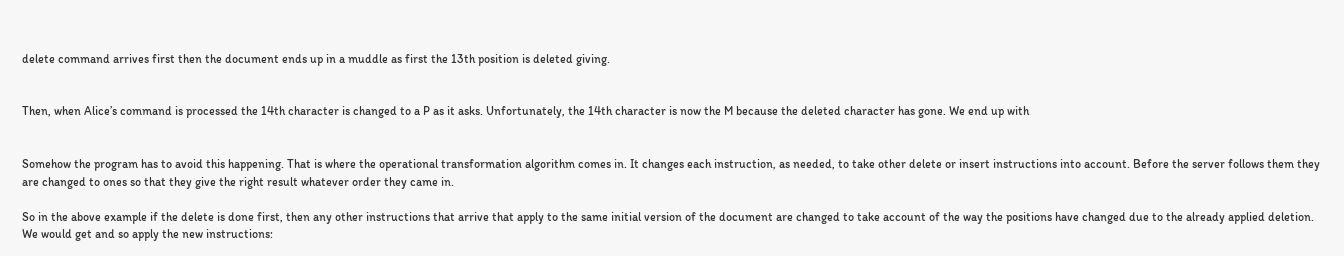delete command arrives first then the document ends up in a muddle as first the 13th position is deleted giving.


Then, when Alice’s command is processed the 14th character is changed to a P as it asks. Unfortunately, the 14th character is now the M because the deleted character has gone. We end up with


Somehow the program has to avoid this happening. That is where the operational transformation algorithm comes in. It changes each instruction, as needed, to take other delete or insert instructions into account. Before the server follows them they are changed to ones so that they give the right result whatever order they came in.

So in the above example if the delete is done first, then any other instructions that arrive that apply to the same initial version of the document are changed to take account of the way the positions have changed due to the already applied deletion. We would get and so apply the new instructions: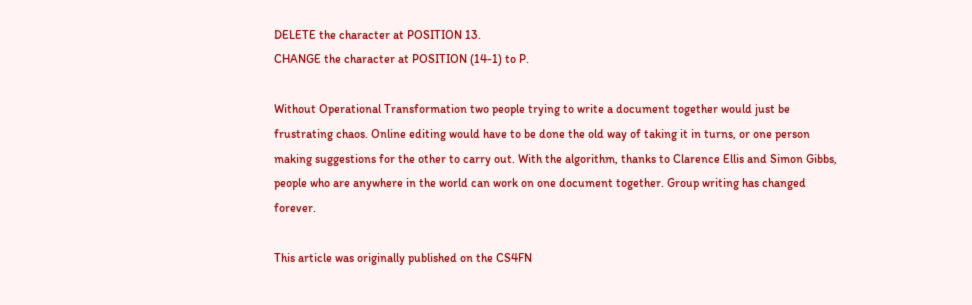DELETE the character at POSITION 13.
CHANGE the character at POSITION (14-1) to P.

Without Operational Transformation two people trying to write a document together would just be frustrating chaos. Online editing would have to be done the old way of taking it in turns, or one person making suggestions for the other to carry out. With the algorithm, thanks to Clarence Ellis and Simon Gibbs, people who are anywhere in the world can work on one document together. Group writing has changed forever.

This article was originally published on the CS4FN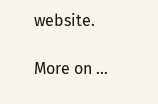website.

More on …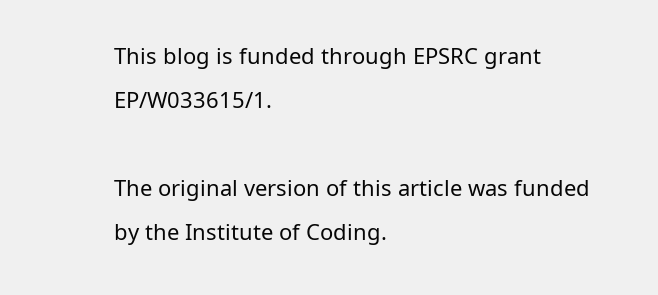This blog is funded through EPSRC grant EP/W033615/1.

The original version of this article was funded by the Institute of Coding.